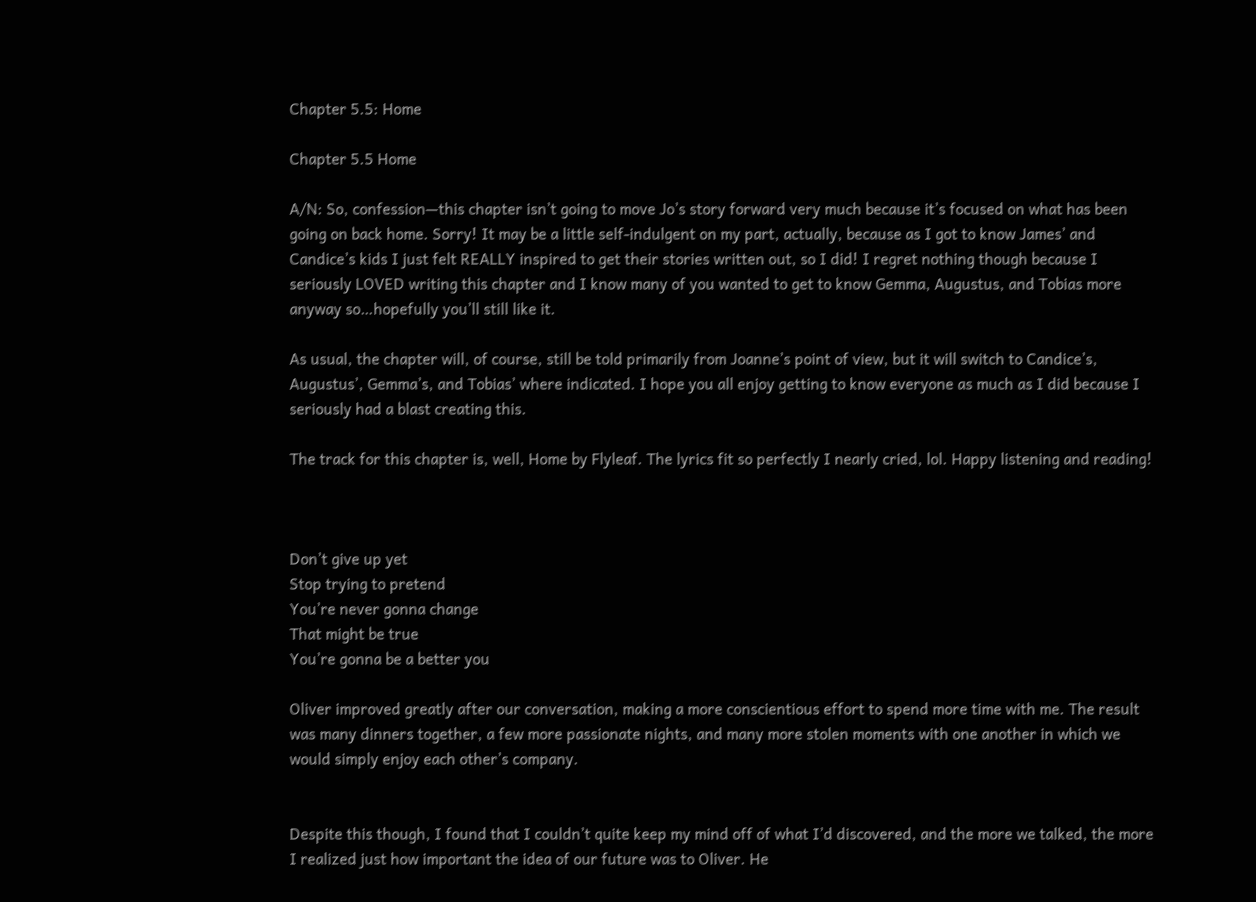Chapter 5.5: Home

Chapter 5.5 Home

A/N: So, confession—this chapter isn’t going to move Jo’s story forward very much because it’s focused on what has been going on back home. Sorry! It may be a little self-indulgent on my part, actually, because as I got to know James’ and Candice’s kids I just felt REALLY inspired to get their stories written out, so I did! I regret nothing though because I seriously LOVED writing this chapter and I know many of you wanted to get to know Gemma, Augustus, and Tobias more anyway so…hopefully you’ll still like it.

As usual, the chapter will, of course, still be told primarily from Joanne’s point of view, but it will switch to Candice’s, Augustus’, Gemma’s, and Tobias’ where indicated. I hope you all enjoy getting to know everyone as much as I did because I seriously had a blast creating this.

The track for this chapter is, well, Home by Flyleaf. The lyrics fit so perfectly I nearly cried, lol. Happy listening and reading!



Don’t give up yet
Stop trying to pretend
You’re never gonna change
That might be true
You’re gonna be a better you

Oliver improved greatly after our conversation, making a more conscientious effort to spend more time with me. The result was many dinners together, a few more passionate nights, and many more stolen moments with one another in which we would simply enjoy each other’s company.


Despite this though, I found that I couldn’t quite keep my mind off of what I’d discovered, and the more we talked, the more I realized just how important the idea of our future was to Oliver. He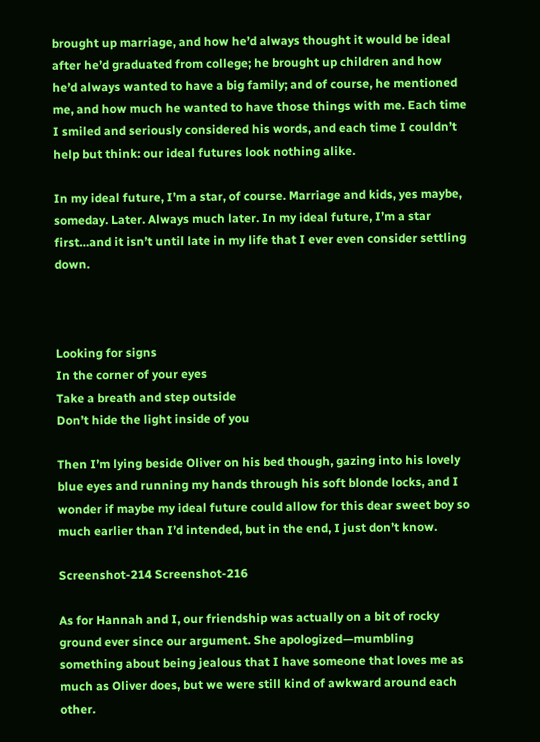brought up marriage, and how he’d always thought it would be ideal after he’d graduated from college; he brought up children and how he’d always wanted to have a big family; and of course, he mentioned me, and how much he wanted to have those things with me. Each time I smiled and seriously considered his words, and each time I couldn’t help but think: our ideal futures look nothing alike.

In my ideal future, I’m a star, of course. Marriage and kids, yes maybe, someday. Later. Always much later. In my ideal future, I’m a star first…and it isn’t until late in my life that I ever even consider settling down.



Looking for signs
In the corner of your eyes
Take a breath and step outside
Don’t hide the light inside of you

Then I’m lying beside Oliver on his bed though, gazing into his lovely blue eyes and running my hands through his soft blonde locks, and I wonder if maybe my ideal future could allow for this dear sweet boy so much earlier than I’d intended, but in the end, I just don’t know.

Screenshot-214 Screenshot-216

As for Hannah and I, our friendship was actually on a bit of rocky ground ever since our argument. She apologized—mumbling something about being jealous that I have someone that loves me as much as Oliver does, but we were still kind of awkward around each other.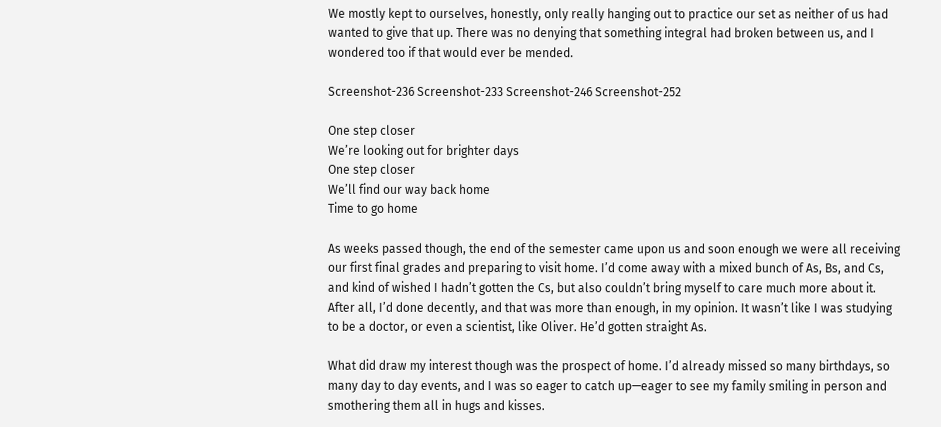We mostly kept to ourselves, honestly, only really hanging out to practice our set as neither of us had wanted to give that up. There was no denying that something integral had broken between us, and I wondered too if that would ever be mended.

Screenshot-236 Screenshot-233 Screenshot-246 Screenshot-252

One step closer
We’re looking out for brighter days
One step closer
We’ll find our way back home
Time to go home

As weeks passed though, the end of the semester came upon us and soon enough we were all receiving our first final grades and preparing to visit home. I’d come away with a mixed bunch of As, Bs, and Cs, and kind of wished I hadn’t gotten the Cs, but also couldn’t bring myself to care much more about it. After all, I’d done decently, and that was more than enough, in my opinion. It wasn’t like I was studying to be a doctor, or even a scientist, like Oliver. He’d gotten straight As.

What did draw my interest though was the prospect of home. I’d already missed so many birthdays, so many day to day events, and I was so eager to catch up—eager to see my family smiling in person and smothering them all in hugs and kisses.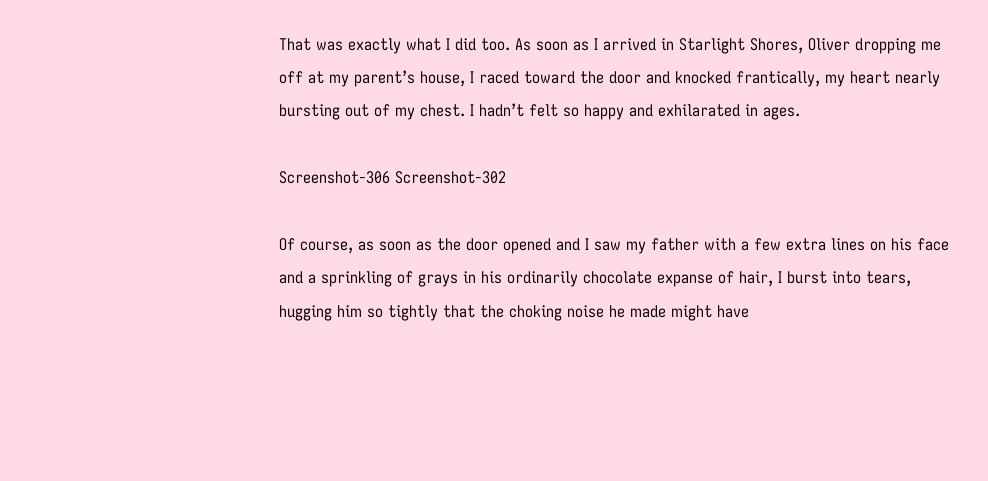That was exactly what I did too. As soon as I arrived in Starlight Shores, Oliver dropping me off at my parent’s house, I raced toward the door and knocked frantically, my heart nearly bursting out of my chest. I hadn’t felt so happy and exhilarated in ages.

Screenshot-306 Screenshot-302

Of course, as soon as the door opened and I saw my father with a few extra lines on his face and a sprinkling of grays in his ordinarily chocolate expanse of hair, I burst into tears, hugging him so tightly that the choking noise he made might have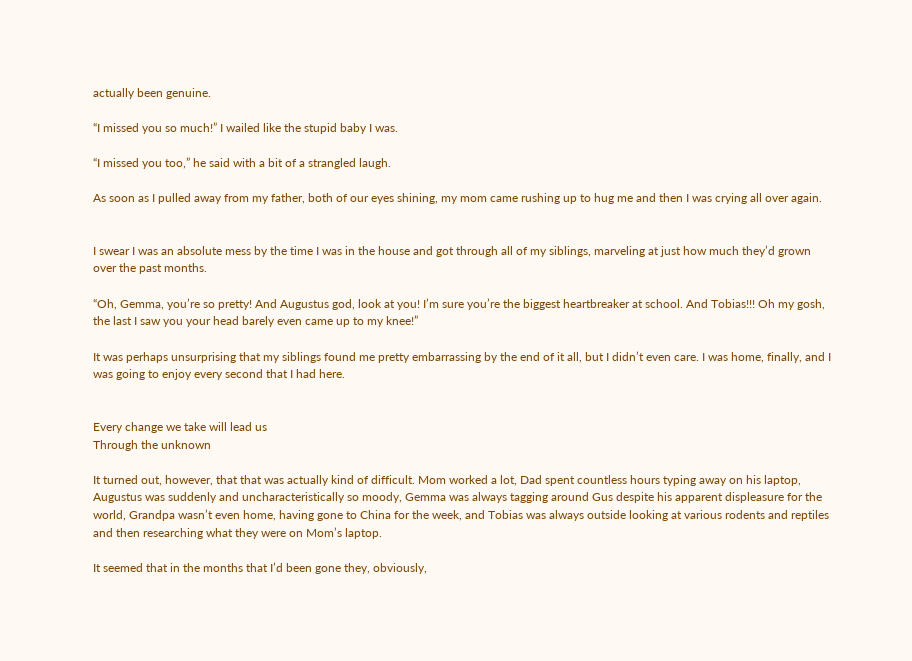actually been genuine.

“I missed you so much!” I wailed like the stupid baby I was.

“I missed you too,” he said with a bit of a strangled laugh.

As soon as I pulled away from my father, both of our eyes shining, my mom came rushing up to hug me and then I was crying all over again.


I swear I was an absolute mess by the time I was in the house and got through all of my siblings, marveling at just how much they’d grown over the past months.

“Oh, Gemma, you’re so pretty! And Augustus god, look at you! I’m sure you’re the biggest heartbreaker at school. And Tobias!!! Oh my gosh, the last I saw you your head barely even came up to my knee!”

It was perhaps unsurprising that my siblings found me pretty embarrassing by the end of it all, but I didn’t even care. I was home, finally, and I was going to enjoy every second that I had here.


Every change we take will lead us
Through the unknown

It turned out, however, that that was actually kind of difficult. Mom worked a lot, Dad spent countless hours typing away on his laptop, Augustus was suddenly and uncharacteristically so moody, Gemma was always tagging around Gus despite his apparent displeasure for the world, Grandpa wasn’t even home, having gone to China for the week, and Tobias was always outside looking at various rodents and reptiles and then researching what they were on Mom’s laptop.

It seemed that in the months that I’d been gone they, obviously,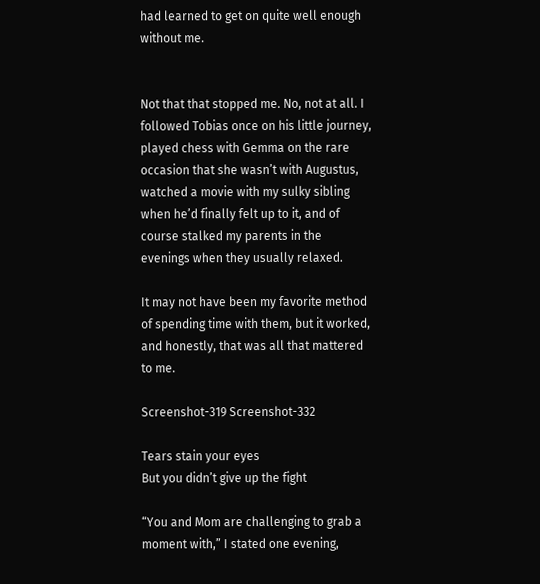had learned to get on quite well enough without me.


Not that that stopped me. No, not at all. I followed Tobias once on his little journey, played chess with Gemma on the rare occasion that she wasn’t with Augustus, watched a movie with my sulky sibling when he’d finally felt up to it, and of course stalked my parents in the evenings when they usually relaxed.

It may not have been my favorite method of spending time with them, but it worked, and honestly, that was all that mattered to me.

Screenshot-319 Screenshot-332

Tears stain your eyes
But you didn’t give up the fight

“You and Mom are challenging to grab a moment with,” I stated one evening,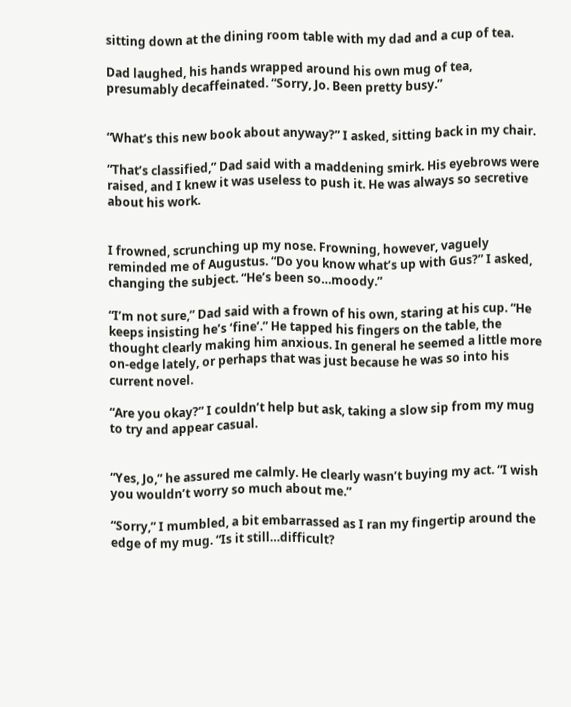sitting down at the dining room table with my dad and a cup of tea.

Dad laughed, his hands wrapped around his own mug of tea, presumably decaffeinated. “Sorry, Jo. Been pretty busy.”


“What’s this new book about anyway?” I asked, sitting back in my chair.

“That’s classified,” Dad said with a maddening smirk. His eyebrows were raised, and I knew it was useless to push it. He was always so secretive about his work.


I frowned, scrunching up my nose. Frowning, however, vaguely reminded me of Augustus. “Do you know what’s up with Gus?” I asked, changing the subject. “He’s been so…moody.”

“I’m not sure,” Dad said with a frown of his own, staring at his cup. “He keeps insisting he’s ‘fine’.” He tapped his fingers on the table, the thought clearly making him anxious. In general he seemed a little more on-edge lately, or perhaps that was just because he was so into his current novel.

“Are you okay?” I couldn’t help but ask, taking a slow sip from my mug to try and appear casual.


“Yes, Jo,” he assured me calmly. He clearly wasn’t buying my act. “I wish you wouldn’t worry so much about me.”

“Sorry,” I mumbled, a bit embarrassed as I ran my fingertip around the edge of my mug. “Is it still…difficult?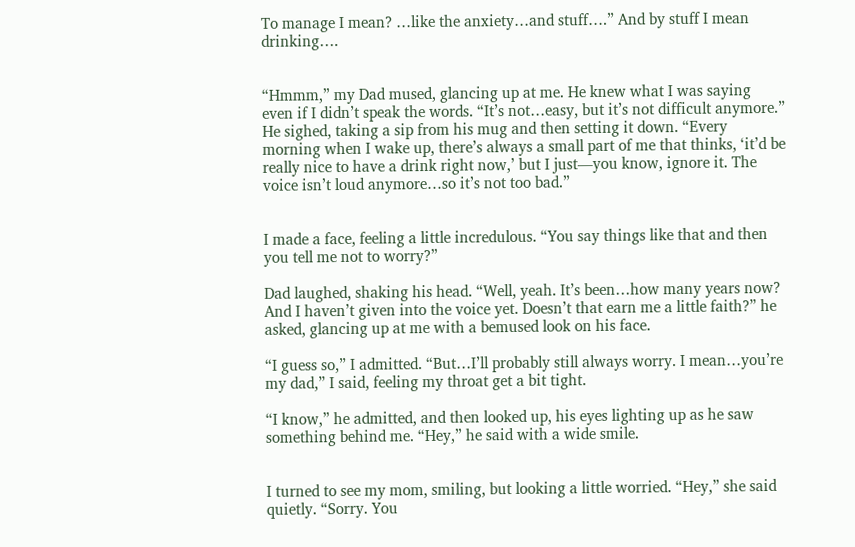To manage I mean? …like the anxiety…and stuff….” And by stuff I mean drinking….


“Hmmm,” my Dad mused, glancing up at me. He knew what I was saying even if I didn’t speak the words. “It’s not…easy, but it’s not difficult anymore.” He sighed, taking a sip from his mug and then setting it down. “Every morning when I wake up, there’s always a small part of me that thinks, ‘it’d be really nice to have a drink right now,’ but I just—you know, ignore it. The voice isn’t loud anymore…so it’s not too bad.”


I made a face, feeling a little incredulous. “You say things like that and then you tell me not to worry?”

Dad laughed, shaking his head. “Well, yeah. It’s been…how many years now? And I haven’t given into the voice yet. Doesn’t that earn me a little faith?” he asked, glancing up at me with a bemused look on his face.

“I guess so,” I admitted. “But…I’ll probably still always worry. I mean…you’re my dad,” I said, feeling my throat get a bit tight.

“I know,” he admitted, and then looked up, his eyes lighting up as he saw something behind me. “Hey,” he said with a wide smile.


I turned to see my mom, smiling, but looking a little worried. “Hey,” she said quietly. “Sorry. You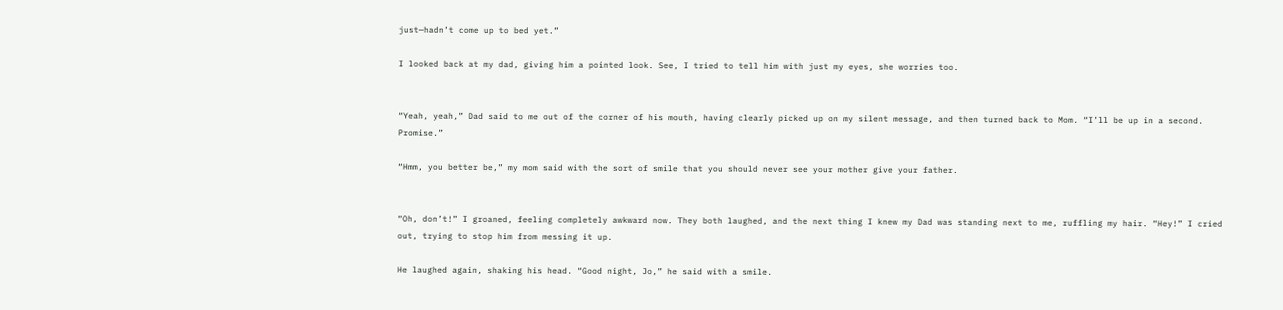just—hadn’t come up to bed yet.”

I looked back at my dad, giving him a pointed look. See, I tried to tell him with just my eyes, she worries too.


“Yeah, yeah,” Dad said to me out of the corner of his mouth, having clearly picked up on my silent message, and then turned back to Mom. “I’ll be up in a second. Promise.”

“Hmm, you better be,” my mom said with the sort of smile that you should never see your mother give your father.


“Oh, don’t!” I groaned, feeling completely awkward now. They both laughed, and the next thing I knew my Dad was standing next to me, ruffling my hair. “Hey!” I cried out, trying to stop him from messing it up.

He laughed again, shaking his head. “Good night, Jo,” he said with a smile.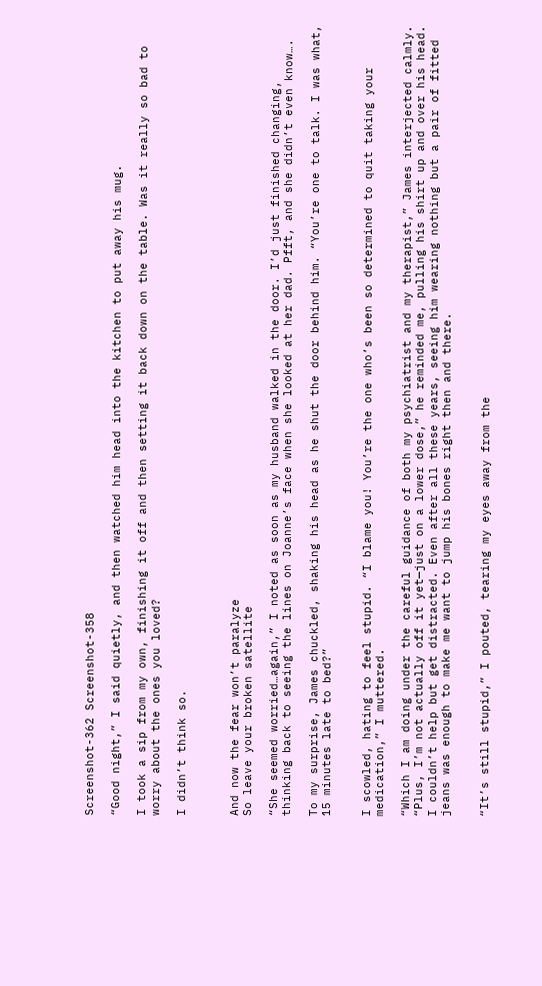Screenshot-362 Screenshot-358

“Good night,” I said quietly, and then watched him head into the kitchen to put away his mug.

I took a sip from my own, finishing it off and then setting it back down on the table. Was it really so bad to worry about the ones you loved?

I didn’t think so.



And now the fear won’t paralyze
So leave your broken satellite

“She seemed worried…again,” I noted as soon as my husband walked in the door. I’d just finished changing, thinking back to seeing the lines on Joanne’s face when she looked at her dad. Pfft, and she didn’t even know….

To my surprise, James chuckled, shaking his head as he shut the door behind him. “You’re one to talk. I was what, 15 minutes late to bed?”


I scowled, hating to feel stupid. “I blame you! You’re the one who’s been so determined to quit taking your medication,” I muttered.

“Which I am doing under the careful guidance of both my psychiatrist and my therapist,” James interjected calmly. “Plus, I’m not actually off it yet—just on a lower dose,” he reminded me, pulling his shirt up and over his head. I couldn’t help but get distracted. Even after all these years, seeing him wearing nothing but a pair of fitted jeans was enough to make me want to jump his bones right then and there.


“It’s still stupid,” I pouted, tearing my eyes away from the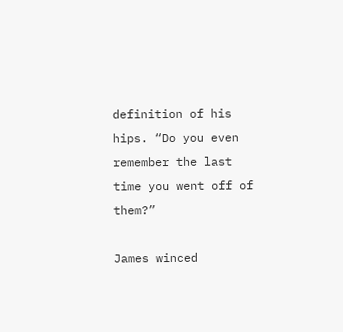definition of his hips. “Do you even remember the last time you went off of them?”

James winced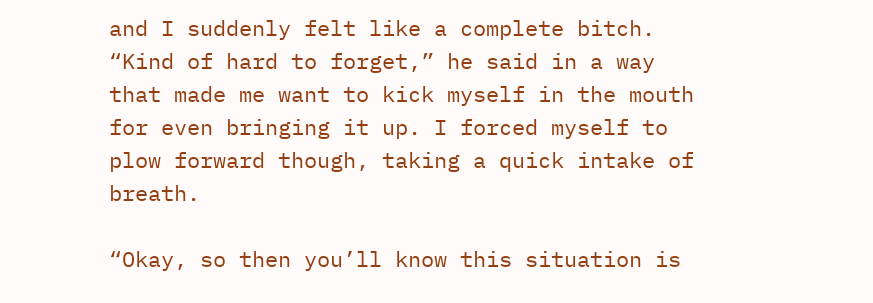and I suddenly felt like a complete bitch. “Kind of hard to forget,” he said in a way that made me want to kick myself in the mouth for even bringing it up. I forced myself to plow forward though, taking a quick intake of breath.

“Okay, so then you’ll know this situation is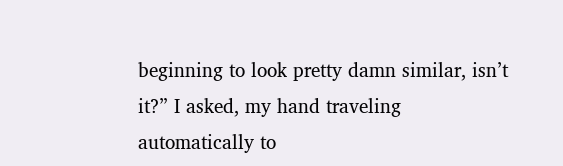beginning to look pretty damn similar, isn’t it?” I asked, my hand traveling automatically to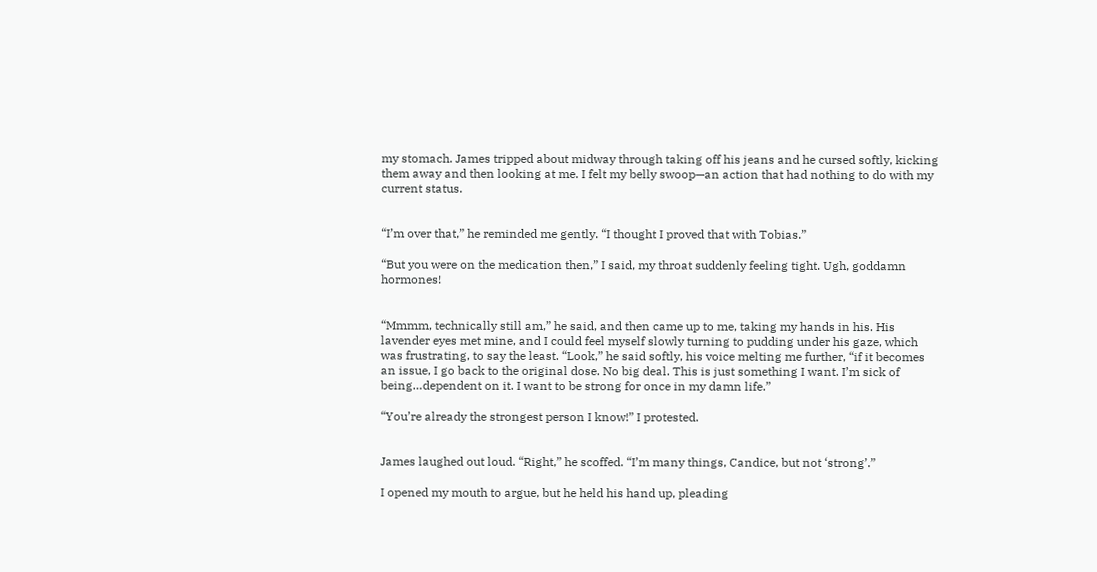my stomach. James tripped about midway through taking off his jeans and he cursed softly, kicking them away and then looking at me. I felt my belly swoop—an action that had nothing to do with my current status.


“I’m over that,” he reminded me gently. “I thought I proved that with Tobias.”

“But you were on the medication then,” I said, my throat suddenly feeling tight. Ugh, goddamn hormones!


“Mmmm, technically still am,” he said, and then came up to me, taking my hands in his. His lavender eyes met mine, and I could feel myself slowly turning to pudding under his gaze, which was frustrating, to say the least. “Look,” he said softly, his voice melting me further, “if it becomes an issue, I go back to the original dose. No big deal. This is just something I want. I’m sick of being…dependent on it. I want to be strong for once in my damn life.”

“You’re already the strongest person I know!” I protested.


James laughed out loud. “Right,” he scoffed. “I’m many things, Candice, but not ‘strong’.”

I opened my mouth to argue, but he held his hand up, pleading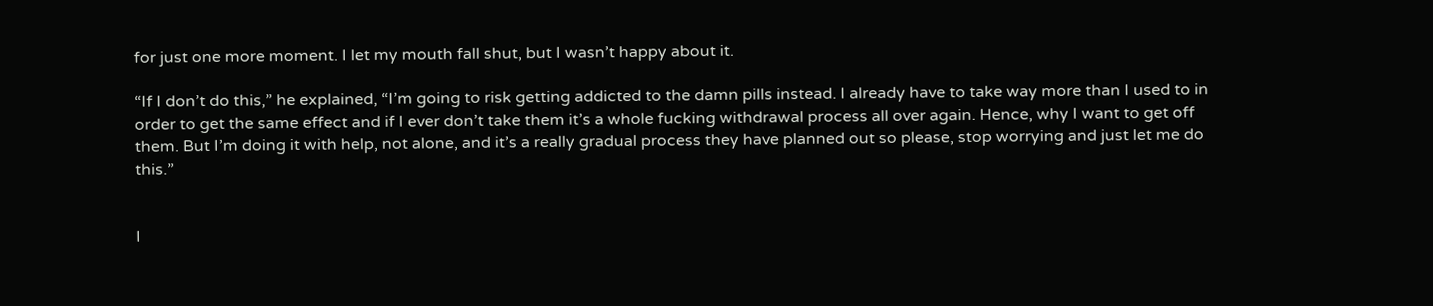for just one more moment. I let my mouth fall shut, but I wasn’t happy about it.

“If I don’t do this,” he explained, “I’m going to risk getting addicted to the damn pills instead. I already have to take way more than I used to in order to get the same effect and if I ever don’t take them it’s a whole fucking withdrawal process all over again. Hence, why I want to get off them. But I’m doing it with help, not alone, and it’s a really gradual process they have planned out so please, stop worrying and just let me do this.”


I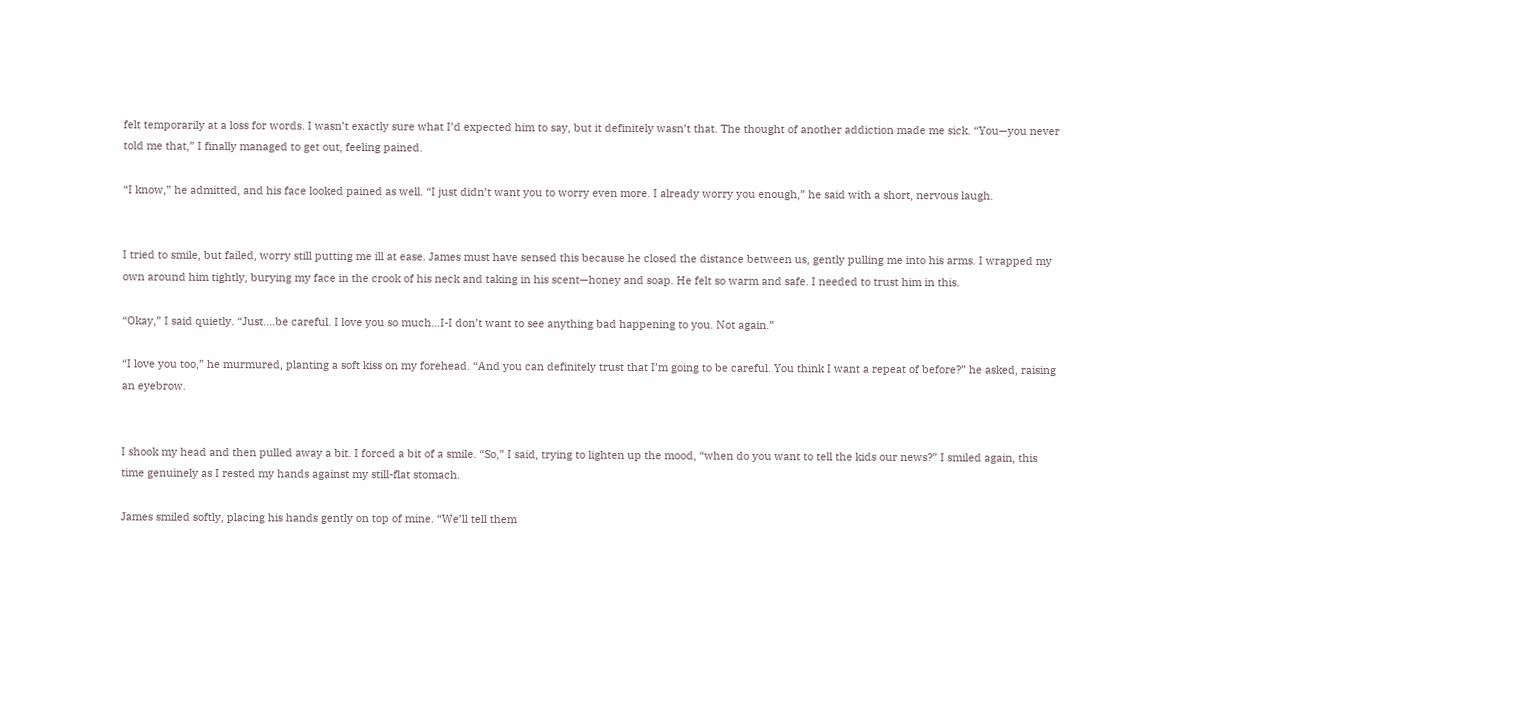felt temporarily at a loss for words. I wasn’t exactly sure what I’d expected him to say, but it definitely wasn’t that. The thought of another addiction made me sick. “You—you never told me that,” I finally managed to get out, feeling pained.

“I know,” he admitted, and his face looked pained as well. “I just didn’t want you to worry even more. I already worry you enough,” he said with a short, nervous laugh.


I tried to smile, but failed, worry still putting me ill at ease. James must have sensed this because he closed the distance between us, gently pulling me into his arms. I wrapped my own around him tightly, burying my face in the crook of his neck and taking in his scent—honey and soap. He felt so warm and safe. I needed to trust him in this.

“Okay,” I said quietly. “Just….be careful. I love you so much…I-I don’t want to see anything bad happening to you. Not again.”

“I love you too,” he murmured, planting a soft kiss on my forehead. “And you can definitely trust that I’m going to be careful. You think I want a repeat of before?” he asked, raising an eyebrow.


I shook my head and then pulled away a bit. I forced a bit of a smile. “So,” I said, trying to lighten up the mood, “when do you want to tell the kids our news?” I smiled again, this time genuinely as I rested my hands against my still-flat stomach.

James smiled softly, placing his hands gently on top of mine. “We’ll tell them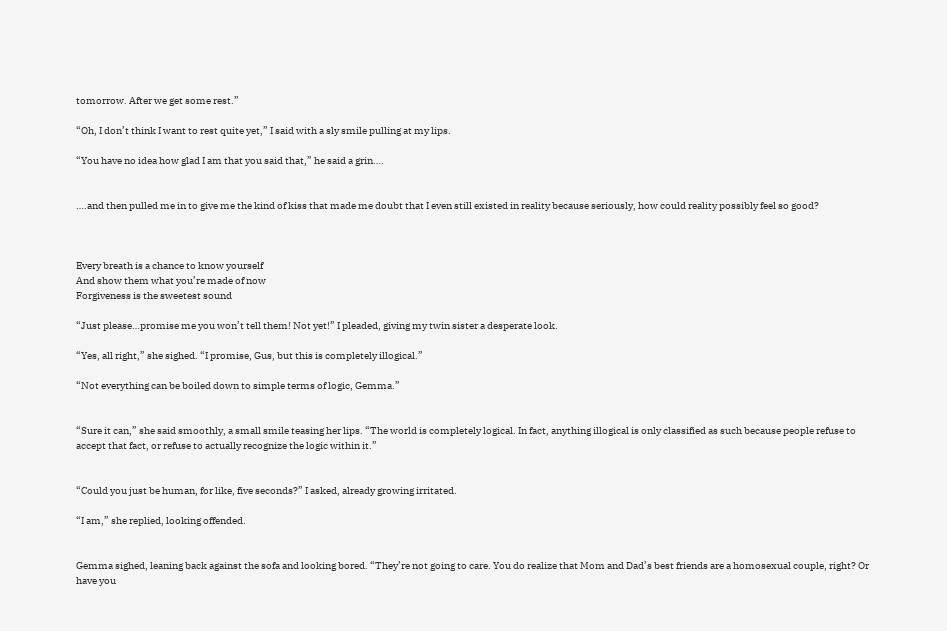tomorrow. After we get some rest.”

“Oh, I don’t think I want to rest quite yet,” I said with a sly smile pulling at my lips.

“You have no idea how glad I am that you said that,” he said a grin….


….and then pulled me in to give me the kind of kiss that made me doubt that I even still existed in reality because seriously, how could reality possibly feel so good?



Every breath is a chance to know yourself
And show them what you’re made of now
Forgiveness is the sweetest sound

“Just please…promise me you won’t tell them! Not yet!” I pleaded, giving my twin sister a desperate look.

“Yes, all right,” she sighed. “I promise, Gus, but this is completely illogical.”

“Not everything can be boiled down to simple terms of logic, Gemma.”


“Sure it can,” she said smoothly, a small smile teasing her lips. “The world is completely logical. In fact, anything illogical is only classified as such because people refuse to accept that fact, or refuse to actually recognize the logic within it.”


“Could you just be human, for like, five seconds?” I asked, already growing irritated.

“I am,” she replied, looking offended.


Gemma sighed, leaning back against the sofa and looking bored. “They’re not going to care. You do realize that Mom and Dad’s best friends are a homosexual couple, right? Or have you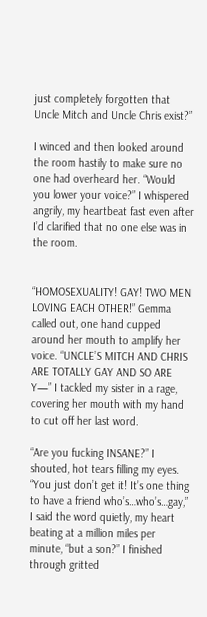just completely forgotten that Uncle Mitch and Uncle Chris exist?”

I winced and then looked around the room hastily to make sure no one had overheard her. “Would you lower your voice?” I whispered angrily, my heartbeat fast even after I’d clarified that no one else was in the room.


“HOMOSEXUALITY! GAY! TWO MEN LOVING EACH OTHER!” Gemma called out, one hand cupped around her mouth to amplify her voice. “UNCLE’S MITCH AND CHRIS ARE TOTALLY GAY AND SO ARE Y—” I tackled my sister in a rage, covering her mouth with my hand to cut off her last word.

“Are you fucking INSANE?” I shouted, hot tears filling my eyes. “You just don’t get it! It’s one thing to have a friend who’s…who’s…gay,” I said the word quietly, my heart beating at a million miles per minute, “but a son?” I finished through gritted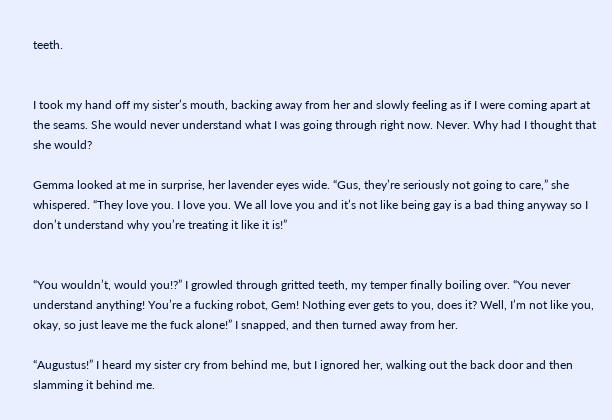teeth.


I took my hand off my sister’s mouth, backing away from her and slowly feeling as if I were coming apart at the seams. She would never understand what I was going through right now. Never. Why had I thought that she would?

Gemma looked at me in surprise, her lavender eyes wide. “Gus, they’re seriously not going to care,” she whispered. “They love you. I love you. We all love you and it’s not like being gay is a bad thing anyway so I don’t understand why you’re treating it like it is!”


“You wouldn’t, would you!?” I growled through gritted teeth, my temper finally boiling over. “You never understand anything! You’re a fucking robot, Gem! Nothing ever gets to you, does it? Well, I’m not like you, okay, so just leave me the fuck alone!” I snapped, and then turned away from her.

“Augustus!” I heard my sister cry from behind me, but I ignored her, walking out the back door and then slamming it behind me.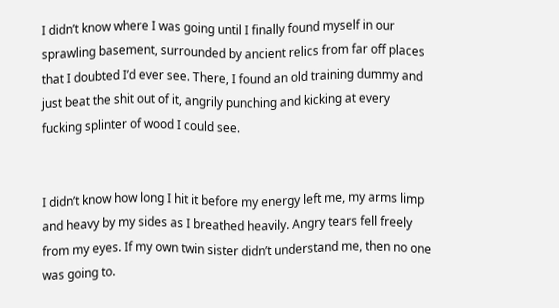I didn’t know where I was going until I finally found myself in our sprawling basement, surrounded by ancient relics from far off places that I doubted I’d ever see. There, I found an old training dummy and just beat the shit out of it, angrily punching and kicking at every fucking splinter of wood I could see.


I didn’t know how long I hit it before my energy left me, my arms limp and heavy by my sides as I breathed heavily. Angry tears fell freely from my eyes. If my own twin sister didn’t understand me, then no one was going to.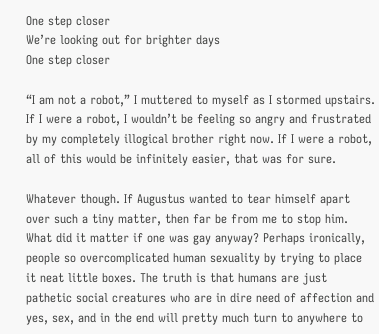One step closer
We’re looking out for brighter days
One step closer

“I am not a robot,” I muttered to myself as I stormed upstairs. If I were a robot, I wouldn’t be feeling so angry and frustrated by my completely illogical brother right now. If I were a robot, all of this would be infinitely easier, that was for sure.

Whatever though. If Augustus wanted to tear himself apart over such a tiny matter, then far be from me to stop him. What did it matter if one was gay anyway? Perhaps ironically, people so overcomplicated human sexuality by trying to place it neat little boxes. The truth is that humans are just pathetic social creatures who are in dire need of affection and yes, sex, and in the end will pretty much turn to anywhere to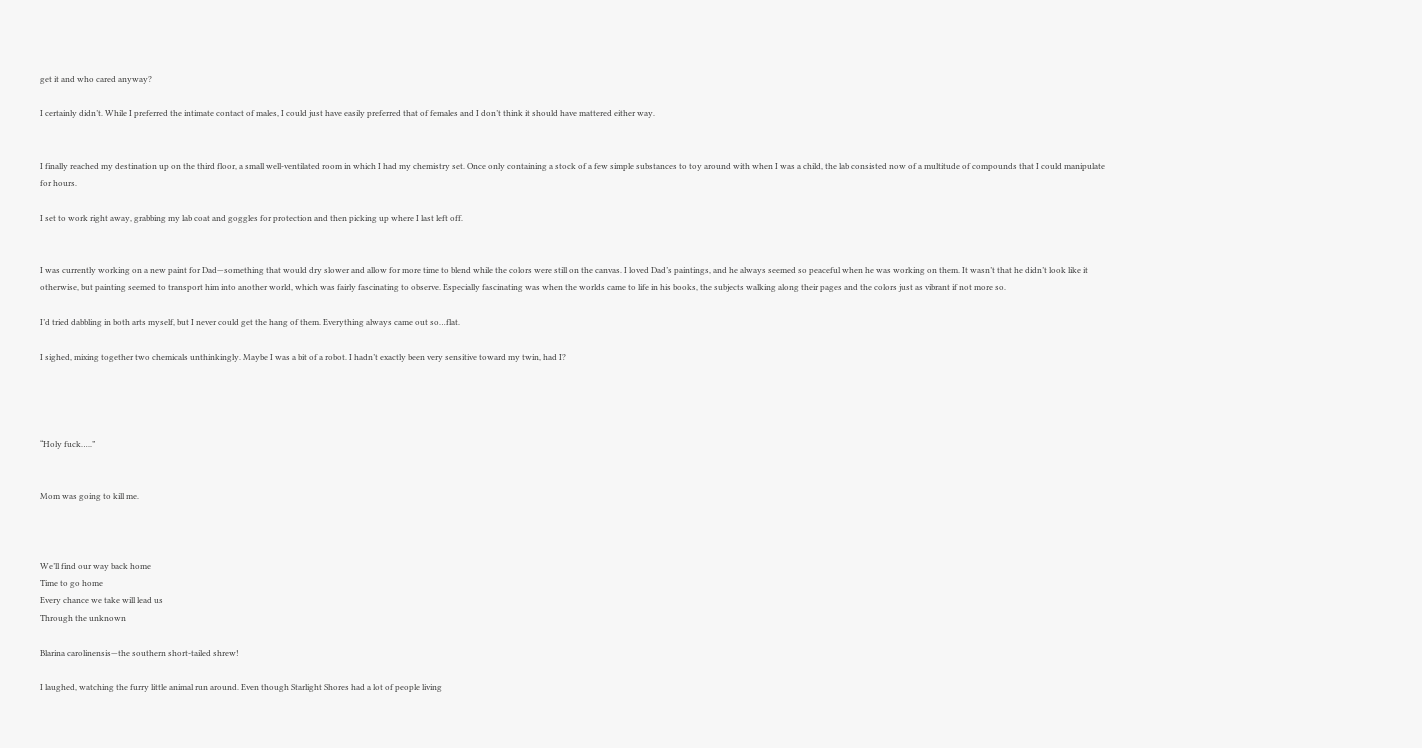get it and who cared anyway?

I certainly didn’t. While I preferred the intimate contact of males, I could just have easily preferred that of females and I don’t think it should have mattered either way.


I finally reached my destination up on the third floor, a small well-ventilated room in which I had my chemistry set. Once only containing a stock of a few simple substances to toy around with when I was a child, the lab consisted now of a multitude of compounds that I could manipulate for hours.

I set to work right away, grabbing my lab coat and goggles for protection and then picking up where I last left off.


I was currently working on a new paint for Dad—something that would dry slower and allow for more time to blend while the colors were still on the canvas. I loved Dad’s paintings, and he always seemed so peaceful when he was working on them. It wasn’t that he didn’t look like it otherwise, but painting seemed to transport him into another world, which was fairly fascinating to observe. Especially fascinating was when the worlds came to life in his books, the subjects walking along their pages and the colors just as vibrant if not more so.

I’d tried dabbling in both arts myself, but I never could get the hang of them. Everything always came out so…flat.

I sighed, mixing together two chemicals unthinkingly. Maybe I was a bit of a robot. I hadn’t exactly been very sensitive toward my twin, had I?




“Holy fuck…..”


Mom was going to kill me.



We’ll find our way back home
Time to go home
Every chance we take will lead us
Through the unknown

Blarina carolinensis—the southern short-tailed shrew!

I laughed, watching the furry little animal run around. Even though Starlight Shores had a lot of people living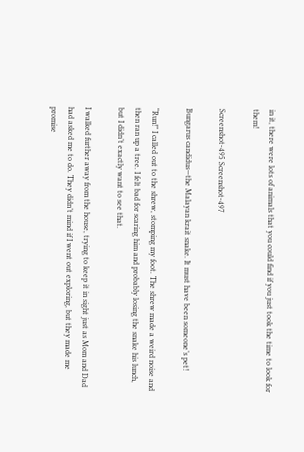in it, there were lots of animals that you could find if you just took the time to look for them!

Screenshot-495 Screenshot-497

Bungarus candidus—the Malayan krait snake. It must have been someone’s pet!

“Run!” I called out to the shrew, stomping my foot. The shrew made a weird noise and then ran up a tree. I felt bad for scaring him and probably losing the snake his lunch, but I didn’t exactly want to see that.

I walked further away from the house, trying to keep it in sight just as Mom and Dad had asked me to do. They didn’t mind if I went out exploring, but they made me promise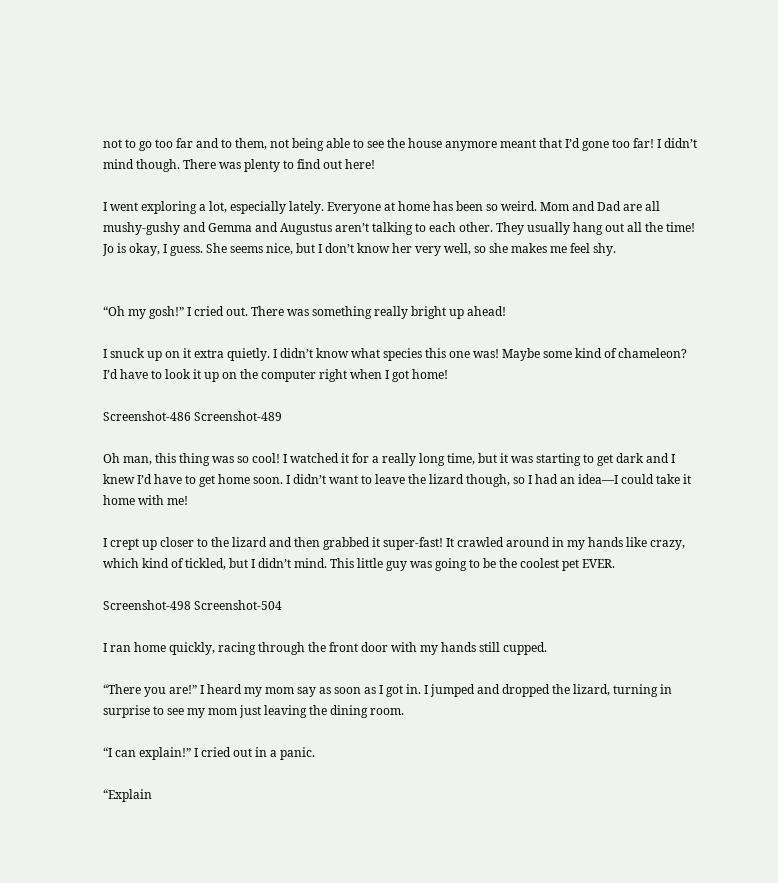not to go too far and to them, not being able to see the house anymore meant that I’d gone too far! I didn’t mind though. There was plenty to find out here!

I went exploring a lot, especially lately. Everyone at home has been so weird. Mom and Dad are all mushy-gushy and Gemma and Augustus aren’t talking to each other. They usually hang out all the time! Jo is okay, I guess. She seems nice, but I don’t know her very well, so she makes me feel shy.


“Oh my gosh!” I cried out. There was something really bright up ahead!

I snuck up on it extra quietly. I didn’t know what species this one was! Maybe some kind of chameleon? I’d have to look it up on the computer right when I got home!

Screenshot-486 Screenshot-489

Oh man, this thing was so cool! I watched it for a really long time, but it was starting to get dark and I knew I’d have to get home soon. I didn’t want to leave the lizard though, so I had an idea—I could take it home with me!

I crept up closer to the lizard and then grabbed it super-fast! It crawled around in my hands like crazy, which kind of tickled, but I didn’t mind. This little guy was going to be the coolest pet EVER.

Screenshot-498 Screenshot-504

I ran home quickly, racing through the front door with my hands still cupped.

“There you are!” I heard my mom say as soon as I got in. I jumped and dropped the lizard, turning in surprise to see my mom just leaving the dining room.

“I can explain!” I cried out in a panic.

“Explain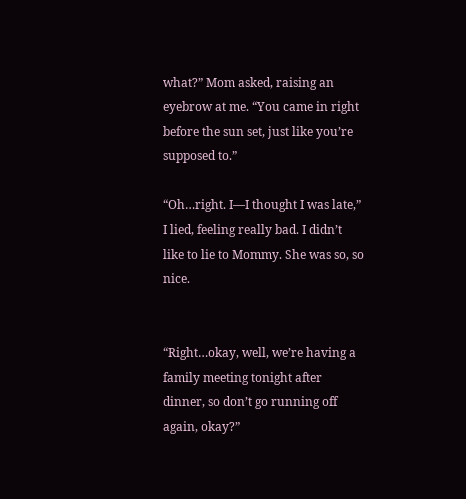what?” Mom asked, raising an eyebrow at me. “You came in right before the sun set, just like you’re supposed to.”

“Oh…right. I—I thought I was late,” I lied, feeling really bad. I didn’t like to lie to Mommy. She was so, so nice.


“Right…okay, well, we’re having a family meeting tonight after dinner, so don’t go running off again, okay?”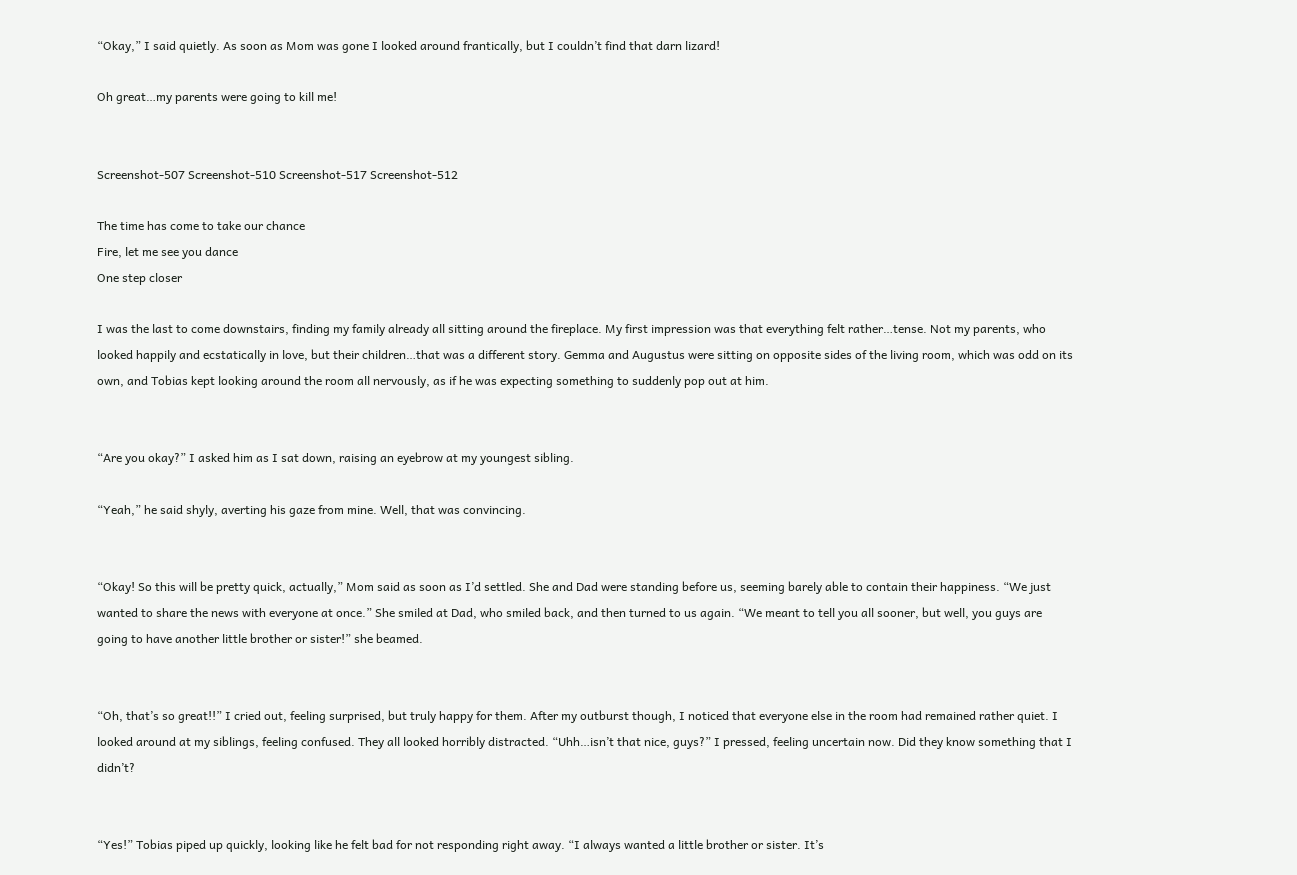“Okay,” I said quietly. As soon as Mom was gone I looked around frantically, but I couldn’t find that darn lizard!

Oh great…my parents were going to kill me!


Screenshot-507 Screenshot-510 Screenshot-517 Screenshot-512

The time has come to take our chance
Fire, let me see you dance
One step closer

I was the last to come downstairs, finding my family already all sitting around the fireplace. My first impression was that everything felt rather…tense. Not my parents, who looked happily and ecstatically in love, but their children…that was a different story. Gemma and Augustus were sitting on opposite sides of the living room, which was odd on its own, and Tobias kept looking around the room all nervously, as if he was expecting something to suddenly pop out at him.


“Are you okay?” I asked him as I sat down, raising an eyebrow at my youngest sibling.

“Yeah,” he said shyly, averting his gaze from mine. Well, that was convincing.


“Okay! So this will be pretty quick, actually,” Mom said as soon as I’d settled. She and Dad were standing before us, seeming barely able to contain their happiness. “We just wanted to share the news with everyone at once.” She smiled at Dad, who smiled back, and then turned to us again. “We meant to tell you all sooner, but well, you guys are going to have another little brother or sister!” she beamed.


“Oh, that’s so great!!” I cried out, feeling surprised, but truly happy for them. After my outburst though, I noticed that everyone else in the room had remained rather quiet. I looked around at my siblings, feeling confused. They all looked horribly distracted. “Uhh…isn’t that nice, guys?” I pressed, feeling uncertain now. Did they know something that I didn’t?


“Yes!” Tobias piped up quickly, looking like he felt bad for not responding right away. “I always wanted a little brother or sister. It’s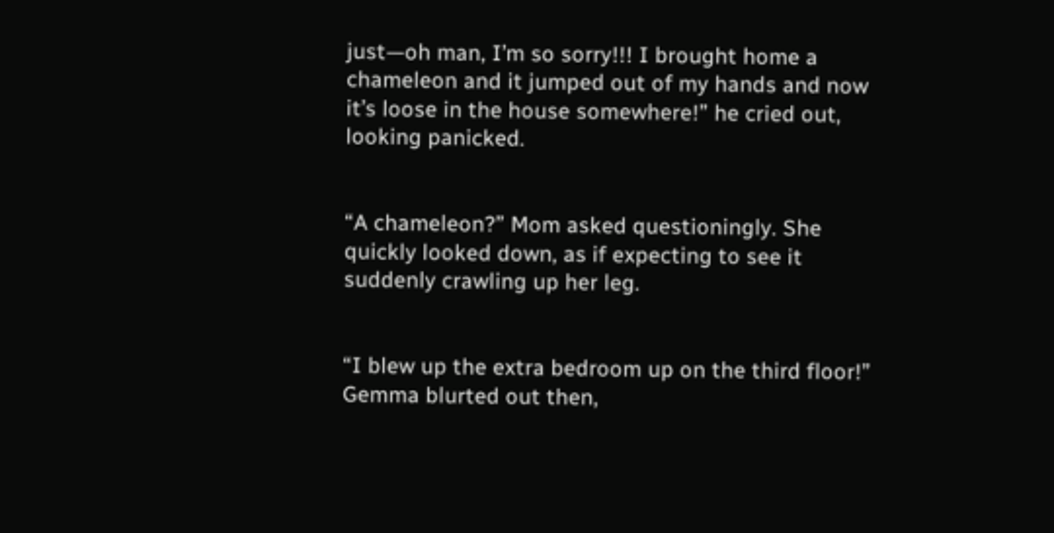just—oh man, I’m so sorry!!! I brought home a chameleon and it jumped out of my hands and now it’s loose in the house somewhere!” he cried out, looking panicked.


“A chameleon?” Mom asked questioningly. She quickly looked down, as if expecting to see it suddenly crawling up her leg.


“I blew up the extra bedroom up on the third floor!” Gemma blurted out then,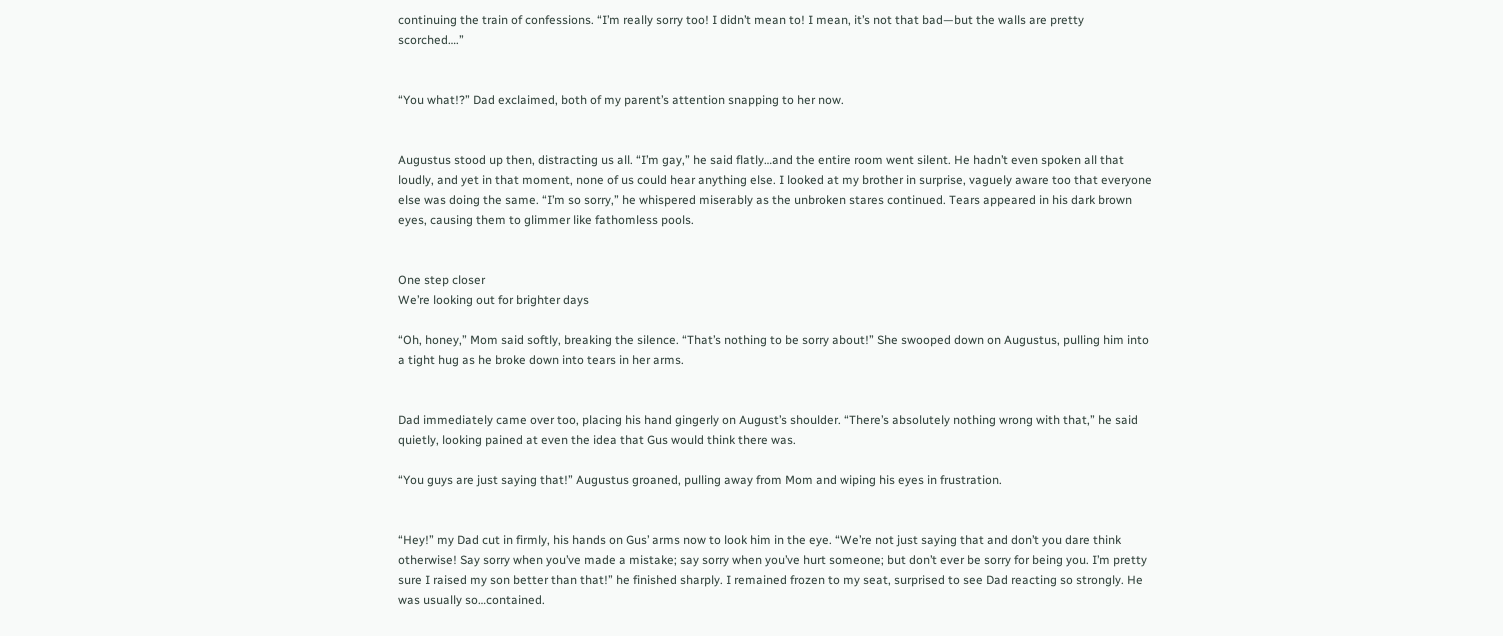continuing the train of confessions. “I’m really sorry too! I didn’t mean to! I mean, it’s not that bad—but the walls are pretty scorched….”


“You what!?” Dad exclaimed, both of my parent’s attention snapping to her now.


Augustus stood up then, distracting us all. “I’m gay,” he said flatly…and the entire room went silent. He hadn’t even spoken all that loudly, and yet in that moment, none of us could hear anything else. I looked at my brother in surprise, vaguely aware too that everyone else was doing the same. “I’m so sorry,” he whispered miserably as the unbroken stares continued. Tears appeared in his dark brown eyes, causing them to glimmer like fathomless pools.


One step closer
We’re looking out for brighter days

“Oh, honey,” Mom said softly, breaking the silence. “That’s nothing to be sorry about!” She swooped down on Augustus, pulling him into a tight hug as he broke down into tears in her arms.


Dad immediately came over too, placing his hand gingerly on August’s shoulder. “There’s absolutely nothing wrong with that,” he said quietly, looking pained at even the idea that Gus would think there was.

“You guys are just saying that!” Augustus groaned, pulling away from Mom and wiping his eyes in frustration.


“Hey!” my Dad cut in firmly, his hands on Gus’ arms now to look him in the eye. “We’re not just saying that and don’t you dare think otherwise! Say sorry when you’ve made a mistake; say sorry when you’ve hurt someone; but don’t ever be sorry for being you. I’m pretty sure I raised my son better than that!” he finished sharply. I remained frozen to my seat, surprised to see Dad reacting so strongly. He was usually so…contained.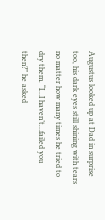Augustus looked up at Dad in surprise too, his dark eyes still shining with tears no matter how many times he tried to dry them. “I…I haven’t…failed you then?” he asked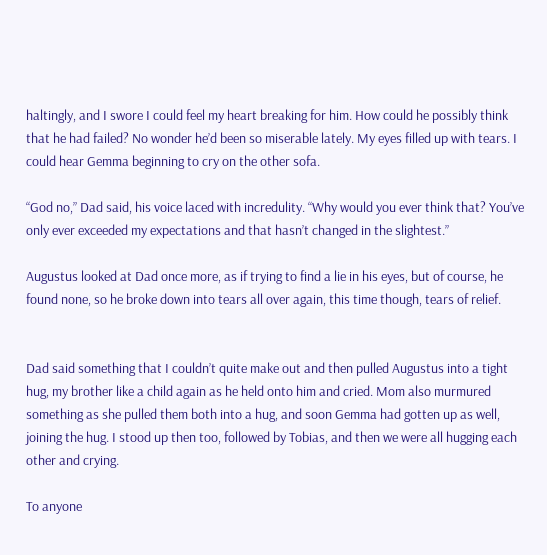haltingly, and I swore I could feel my heart breaking for him. How could he possibly think that he had failed? No wonder he’d been so miserable lately. My eyes filled up with tears. I could hear Gemma beginning to cry on the other sofa.

“God no,” Dad said, his voice laced with incredulity. “Why would you ever think that? You’ve only ever exceeded my expectations and that hasn’t changed in the slightest.”

Augustus looked at Dad once more, as if trying to find a lie in his eyes, but of course, he found none, so he broke down into tears all over again, this time though, tears of relief.


Dad said something that I couldn’t quite make out and then pulled Augustus into a tight hug, my brother like a child again as he held onto him and cried. Mom also murmured something as she pulled them both into a hug, and soon Gemma had gotten up as well, joining the hug. I stood up then too, followed by Tobias, and then we were all hugging each other and crying.

To anyone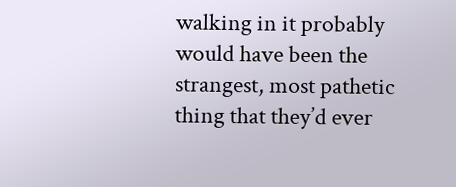walking in it probably would have been the strangest, most pathetic thing that they’d ever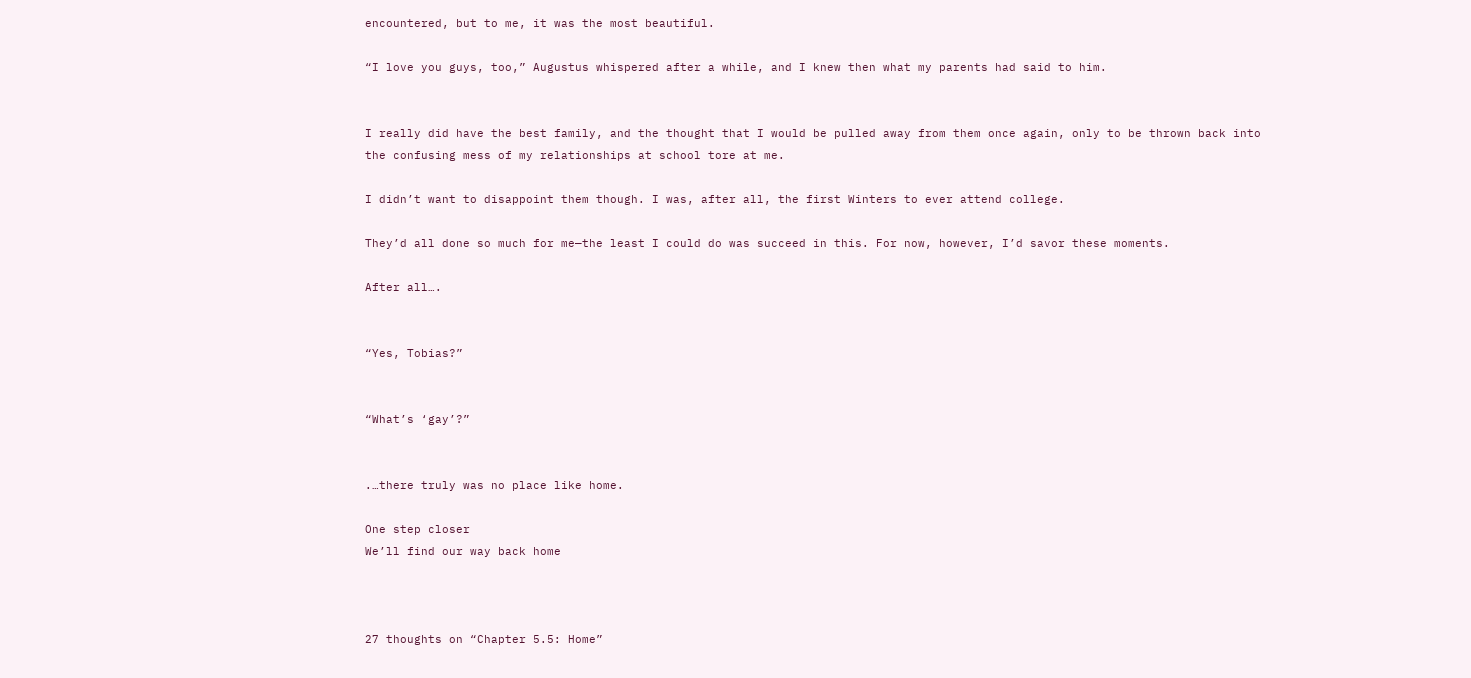encountered, but to me, it was the most beautiful.

“I love you guys, too,” Augustus whispered after a while, and I knew then what my parents had said to him.


I really did have the best family, and the thought that I would be pulled away from them once again, only to be thrown back into the confusing mess of my relationships at school tore at me.

I didn’t want to disappoint them though. I was, after all, the first Winters to ever attend college.

They’d all done so much for me—the least I could do was succeed in this. For now, however, I’d savor these moments.

After all….


“Yes, Tobias?”


“What’s ‘gay’?”


.…there truly was no place like home.

One step closer
We’ll find our way back home



27 thoughts on “Chapter 5.5: Home”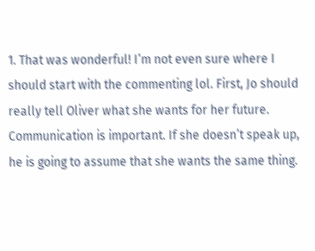1. That was wonderful! I’m not even sure where I should start with the commenting lol. First, Jo should really tell Oliver what she wants for her future. Communication is important. If she doesn’t speak up, he is going to assume that she wants the same thing.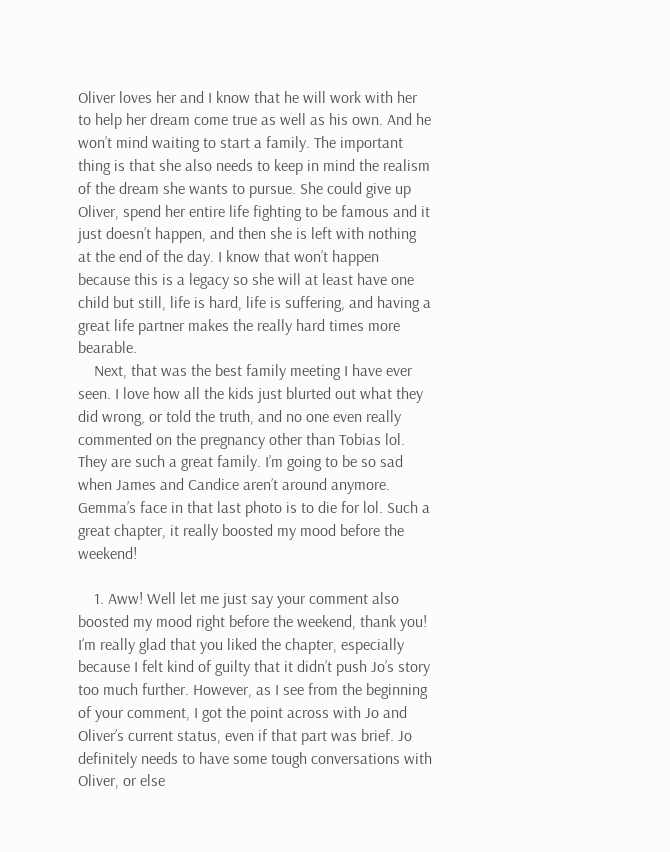Oliver loves her and I know that he will work with her to help her dream come true as well as his own. And he won’t mind waiting to start a family. The important thing is that she also needs to keep in mind the realism of the dream she wants to pursue. She could give up Oliver, spend her entire life fighting to be famous and it just doesn’t happen, and then she is left with nothing at the end of the day. I know that won’t happen because this is a legacy so she will at least have one child but still, life is hard, life is suffering, and having a great life partner makes the really hard times more bearable.
    Next, that was the best family meeting I have ever seen. I love how all the kids just blurted out what they did wrong, or told the truth, and no one even really commented on the pregnancy other than Tobias lol. They are such a great family. I’m going to be so sad when James and Candice aren’t around anymore. Gemma’s face in that last photo is to die for lol. Such a great chapter, it really boosted my mood before the weekend!

    1. Aww! Well let me just say your comment also boosted my mood right before the weekend, thank you! I’m really glad that you liked the chapter, especially because I felt kind of guilty that it didn’t push Jo’s story too much further. However, as I see from the beginning of your comment, I got the point across with Jo and Oliver’s current status, even if that part was brief. Jo definitely needs to have some tough conversations with Oliver, or else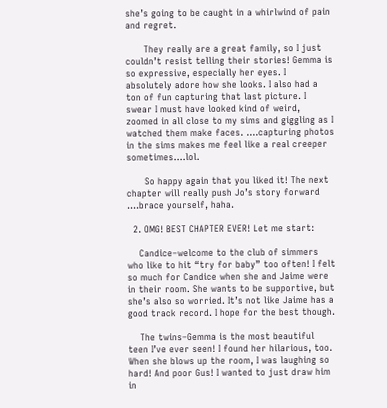she’s going to be caught in a whirlwind of pain and regret.

      They really are a great family, so I just couldn’t resist telling their stories! Gemma is so expressive, especially her eyes. I absolutely adore how she looks. I also had a ton of fun capturing that last picture. I swear I must have looked kind of weird, zoomed in all close to my sims and giggling as I watched them make faces. ….capturing photos in the sims makes me feel like a real creeper sometimes….lol.

      So happy again that you liked it! The next chapter will really push Jo’s story forward  ….brace yourself, haha.

  2. OMG! BEST CHAPTER EVER! Let me start:

    Candice–welcome to the club of simmers who like to hit “try for baby” too often! I felt so much for Candice when she and Jaime were in their room. She wants to be supportive, but she’s also so worried. It’s not like Jaime has a good track record. I hope for the best though.

    The twins–Gemma is the most beautiful teen I’ve ever seen! I found her hilarious, too. When she blows up the room, I was laughing so hard! And poor Gus! I wanted to just draw him in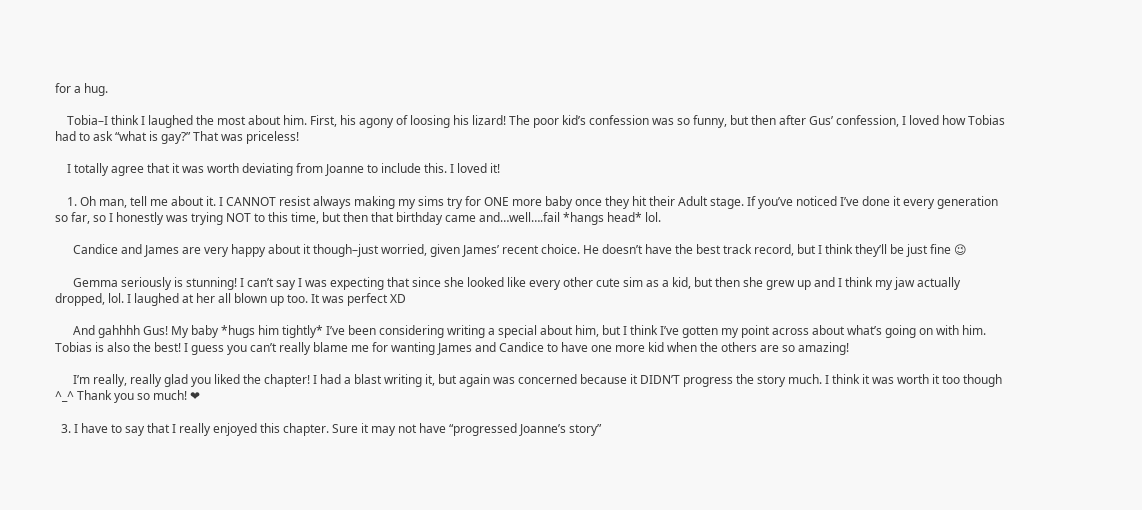for a hug.

    Tobia–I think I laughed the most about him. First, his agony of loosing his lizard! The poor kid’s confession was so funny, but then after Gus’ confession, I loved how Tobias had to ask “what is gay?” That was priceless!

    I totally agree that it was worth deviating from Joanne to include this. I loved it!

    1. Oh man, tell me about it. I CANNOT resist always making my sims try for ONE more baby once they hit their Adult stage. If you’ve noticed I’ve done it every generation so far, so I honestly was trying NOT to this time, but then that birthday came and…well….fail *hangs head* lol.

      Candice and James are very happy about it though–just worried, given James’ recent choice. He doesn’t have the best track record, but I think they’ll be just fine 😉

      Gemma seriously is stunning! I can’t say I was expecting that since she looked like every other cute sim as a kid, but then she grew up and I think my jaw actually dropped, lol. I laughed at her all blown up too. It was perfect XD

      And gahhhh Gus! My baby *hugs him tightly* I’ve been considering writing a special about him, but I think I’ve gotten my point across about what’s going on with him. Tobias is also the best! I guess you can’t really blame me for wanting James and Candice to have one more kid when the others are so amazing!

      I’m really, really glad you liked the chapter! I had a blast writing it, but again was concerned because it DIDN’T progress the story much. I think it was worth it too though ^_^ Thank you so much! ❤

  3. I have to say that I really enjoyed this chapter. Sure it may not have “progressed Joanne’s story”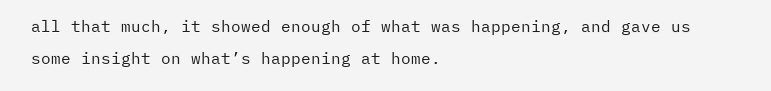all that much, it showed enough of what was happening, and gave us some insight on what’s happening at home.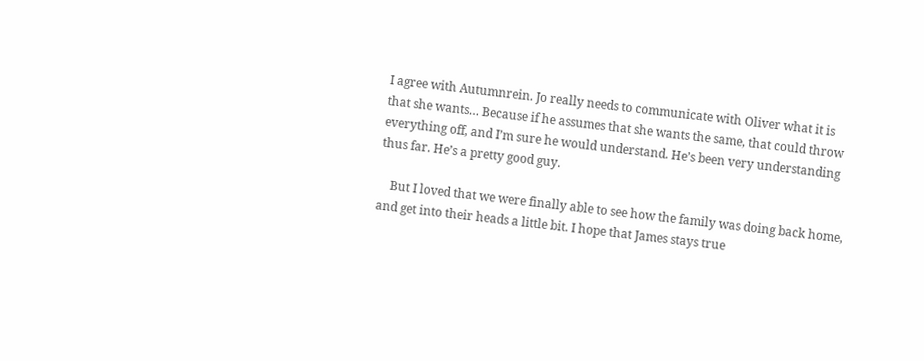I agree with Autumnrein. Jo really needs to communicate with Oliver what it is that she wants… Because if he assumes that she wants the same, that could throw everything off, and I’m sure he would understand. He’s been very understanding thus far. He’s a pretty good guy.

    But I loved that we were finally able to see how the family was doing back home, and get into their heads a little bit. I hope that James stays true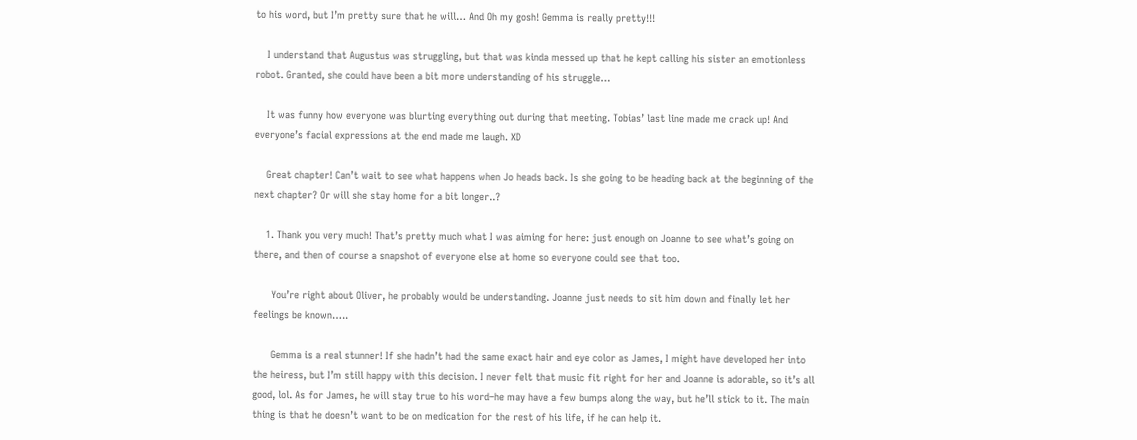to his word, but I’m pretty sure that he will… And Oh my gosh! Gemma is really pretty!!!

    I understand that Augustus was struggling, but that was kinda messed up that he kept calling his sister an emotionless robot. Granted, she could have been a bit more understanding of his struggle…

    It was funny how everyone was blurting everything out during that meeting. Tobias’ last line made me crack up! And everyone’s facial expressions at the end made me laugh. XD

    Great chapter! Can’t wait to see what happens when Jo heads back. Is she going to be heading back at the beginning of the next chapter? Or will she stay home for a bit longer..?

    1. Thank you very much! That’s pretty much what I was aiming for here: just enough on Joanne to see what’s going on there, and then of course a snapshot of everyone else at home so everyone could see that too.

      You’re right about Oliver, he probably would be understanding. Joanne just needs to sit him down and finally let her feelings be known…..

      Gemma is a real stunner! If she hadn’t had the same exact hair and eye color as James, I might have developed her into the heiress, but I’m still happy with this decision. I never felt that music fit right for her and Joanne is adorable, so it’s all good, lol. As for James, he will stay true to his word–he may have a few bumps along the way, but he’ll stick to it. The main thing is that he doesn’t want to be on medication for the rest of his life, if he can help it.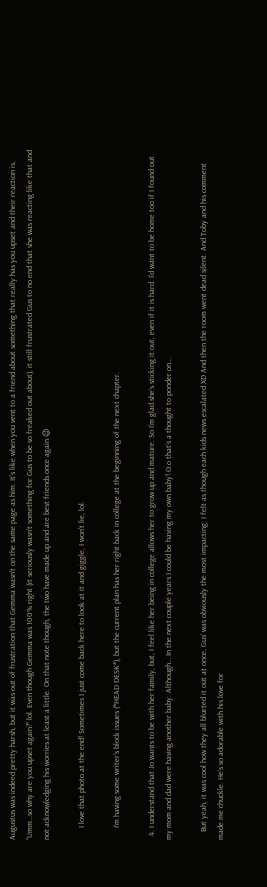Augustus was indeed pretty harsh, but it was out of frustration that Gemma wasn’t on the same page as him. It’s like when you vent to a friend about something that really has you upset and their reaction is, “Umm…so why are you upset again?” lol. Even though Gemma was 100% right (it seriously wasn’t something for Gus to be so freaked out about), it still frustrated Gus to no end that she was reacting like that and not acknowledging his worries at least a little. On that note though, the two have made up and are best friends once again 😉

      I love that photo at the end! Sometimes I just come back here to look at it and giggle, I won’t lie, lol.

      I’m having some writer’s block issues (*HEAD DESK*), but the current plan has her right back in college at the beginning of the next chapter.

  4. I understand that Jo wants to be with her family, but, I feel like her being in college allows her to grow up and mature. So I’m glad she’s sticking it out, even if it is hard. I’d want to be home too if I found out my mom and dad were having another baby. Although… In the next couple years I could be having my own baby! O.o that’s a thought to ponder on…

    But yeah, it was cool how they all blurted it out at once. Gus’ was obviously the most impacting. I felt as though each kids news escalated XD And then the room went dead silent. And Toby and his comment made me chuckle. He’s so adorable with his love for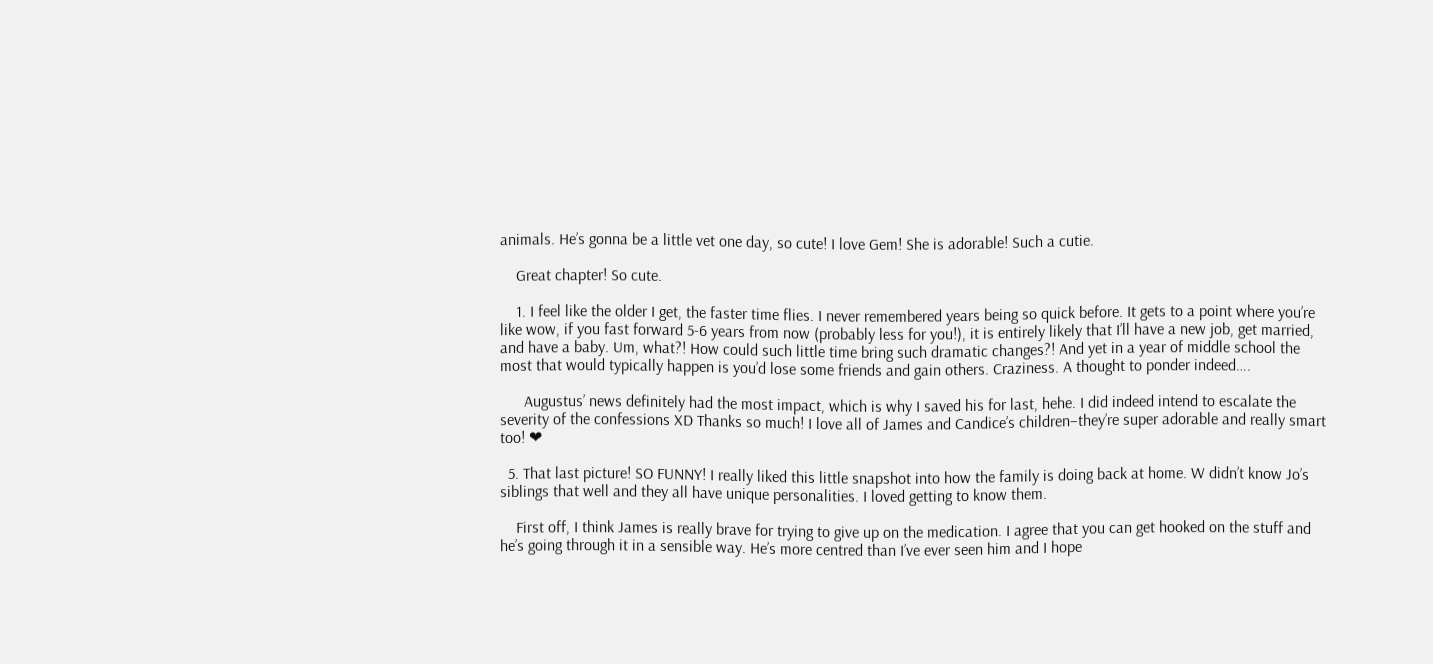animals. He’s gonna be a little vet one day, so cute! I love Gem! She is adorable! Such a cutie.

    Great chapter! So cute.

    1. I feel like the older I get, the faster time flies. I never remembered years being so quick before. It gets to a point where you’re like wow, if you fast forward 5-6 years from now (probably less for you!), it is entirely likely that I’ll have a new job, get married, and have a baby. Um, what?! How could such little time bring such dramatic changes?! And yet in a year of middle school the most that would typically happen is you’d lose some friends and gain others. Craziness. A thought to ponder indeed….

      Augustus’ news definitely had the most impact, which is why I saved his for last, hehe. I did indeed intend to escalate the severity of the confessions XD Thanks so much! I love all of James and Candice’s children–they’re super adorable and really smart too! ❤

  5. That last picture! SO FUNNY! I really liked this little snapshot into how the family is doing back at home. W didn’t know Jo’s siblings that well and they all have unique personalities. I loved getting to know them.

    First off, I think James is really brave for trying to give up on the medication. I agree that you can get hooked on the stuff and he’s going through it in a sensible way. He’s more centred than I’ve ever seen him and I hope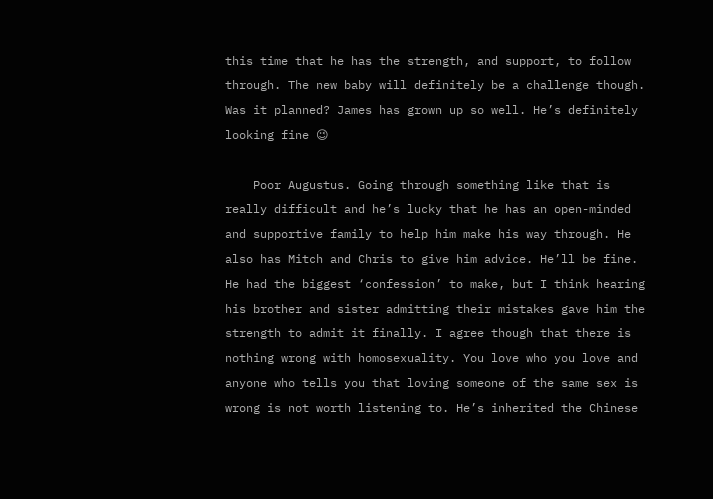this time that he has the strength, and support, to follow through. The new baby will definitely be a challenge though. Was it planned? James has grown up so well. He’s definitely looking fine 😉

    Poor Augustus. Going through something like that is really difficult and he’s lucky that he has an open-minded and supportive family to help him make his way through. He also has Mitch and Chris to give him advice. He’ll be fine. He had the biggest ‘confession’ to make, but I think hearing his brother and sister admitting their mistakes gave him the strength to admit it finally. I agree though that there is nothing wrong with homosexuality. You love who you love and anyone who tells you that loving someone of the same sex is wrong is not worth listening to. He’s inherited the Chinese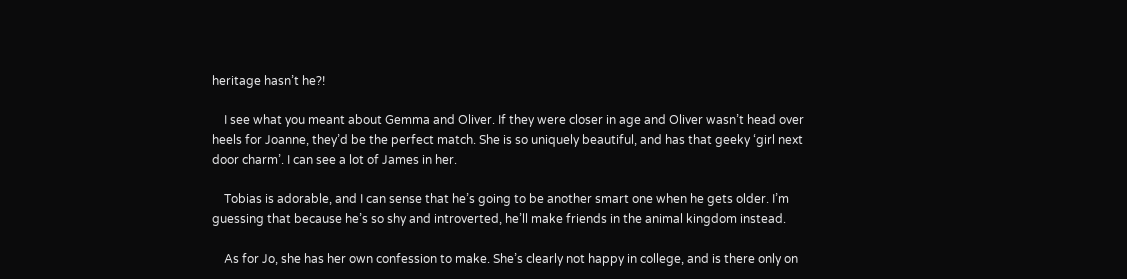heritage hasn’t he?!

    I see what you meant about Gemma and Oliver. If they were closer in age and Oliver wasn’t head over heels for Joanne, they’d be the perfect match. She is so uniquely beautiful, and has that geeky ‘girl next door charm’. I can see a lot of James in her.

    Tobias is adorable, and I can sense that he’s going to be another smart one when he gets older. I’m guessing that because he’s so shy and introverted, he’ll make friends in the animal kingdom instead.

    As for Jo, she has her own confession to make. She’s clearly not happy in college, and is there only on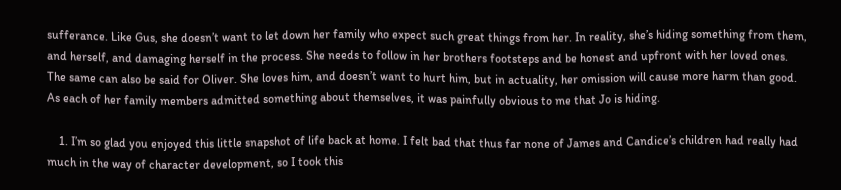sufferance. Like Gus, she doesn’t want to let down her family who expect such great things from her. In reality, she’s hiding something from them, and herself, and damaging herself in the process. She needs to follow in her brothers footsteps and be honest and upfront with her loved ones. The same can also be said for Oliver. She loves him, and doesn’t want to hurt him, but in actuality, her omission will cause more harm than good. As each of her family members admitted something about themselves, it was painfully obvious to me that Jo is hiding.

    1. I’m so glad you enjoyed this little snapshot of life back at home. I felt bad that thus far none of James and Candice’s children had really had much in the way of character development, so I took this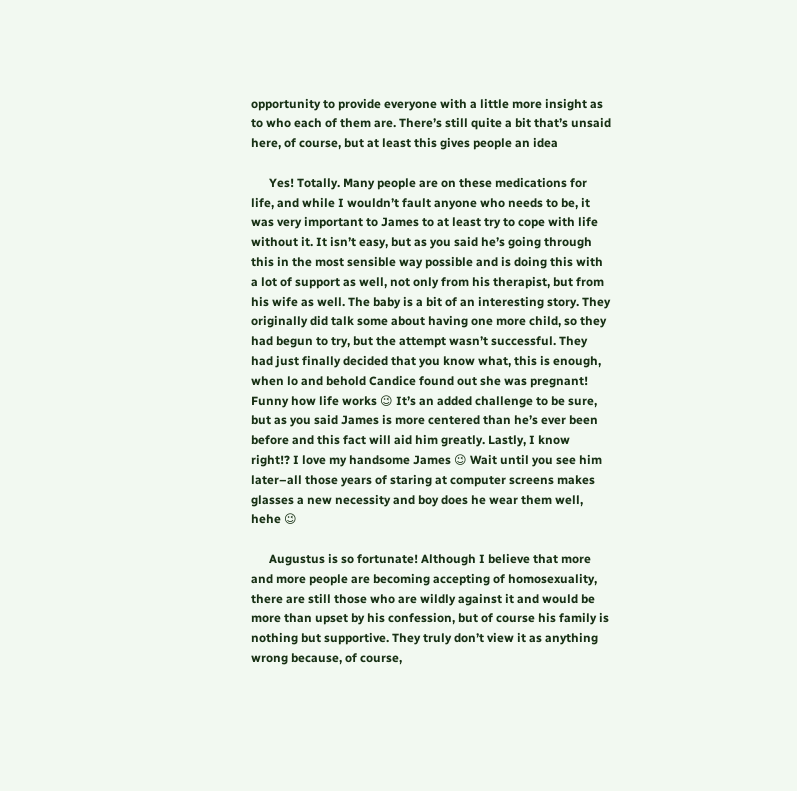opportunity to provide everyone with a little more insight as to who each of them are. There’s still quite a bit that’s unsaid here, of course, but at least this gives people an idea

      Yes! Totally. Many people are on these medications for life, and while I wouldn’t fault anyone who needs to be, it was very important to James to at least try to cope with life without it. It isn’t easy, but as you said he’s going through this in the most sensible way possible and is doing this with a lot of support as well, not only from his therapist, but from his wife as well. The baby is a bit of an interesting story. They originally did talk some about having one more child, so they had begun to try, but the attempt wasn’t successful. They had just finally decided that you know what, this is enough, when lo and behold Candice found out she was pregnant! Funny how life works 😉 It’s an added challenge to be sure, but as you said James is more centered than he’s ever been before and this fact will aid him greatly. Lastly, I know right!? I love my handsome James 😉 Wait until you see him later–all those years of staring at computer screens makes glasses a new necessity and boy does he wear them well, hehe 😉

      Augustus is so fortunate! Although I believe that more and more people are becoming accepting of homosexuality, there are still those who are wildly against it and would be more than upset by his confession, but of course his family is nothing but supportive. They truly don’t view it as anything wrong because, of course,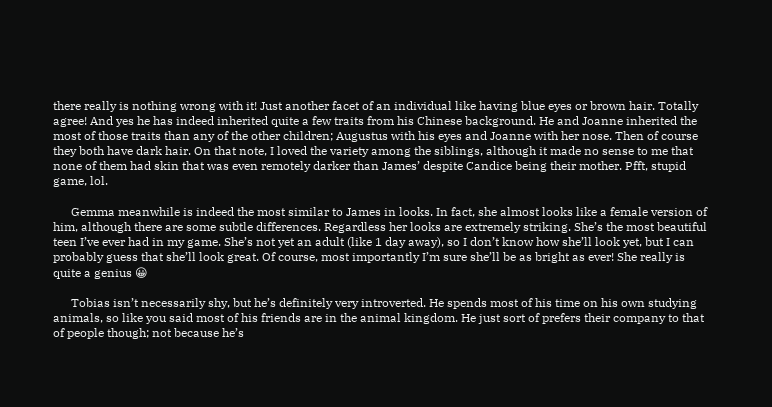there really is nothing wrong with it! Just another facet of an individual like having blue eyes or brown hair. Totally agree! And yes he has indeed inherited quite a few traits from his Chinese background. He and Joanne inherited the most of those traits than any of the other children; Augustus with his eyes and Joanne with her nose. Then of course they both have dark hair. On that note, I loved the variety among the siblings, although it made no sense to me that none of them had skin that was even remotely darker than James’ despite Candice being their mother. Pfft, stupid game, lol.

      Gemma meanwhile is indeed the most similar to James in looks. In fact, she almost looks like a female version of him, although there are some subtle differences. Regardless her looks are extremely striking. She’s the most beautiful teen I’ve ever had in my game. She’s not yet an adult (like 1 day away), so I don’t know how she’ll look yet, but I can probably guess that she’ll look great. Of course, most importantly I’m sure she’ll be as bright as ever! She really is quite a genius 😀

      Tobias isn’t necessarily shy, but he’s definitely very introverted. He spends most of his time on his own studying animals, so like you said most of his friends are in the animal kingdom. He just sort of prefers their company to that of people though; not because he’s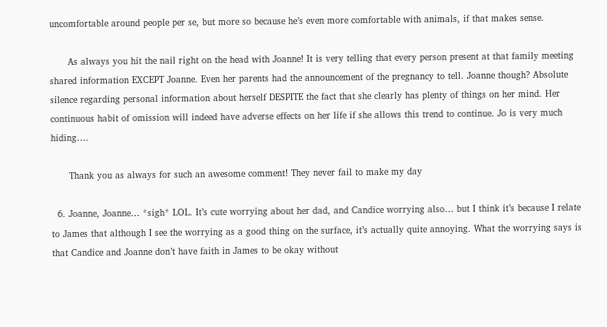uncomfortable around people per se, but more so because he’s even more comfortable with animals, if that makes sense.

      As always you hit the nail right on the head with Joanne! It is very telling that every person present at that family meeting shared information EXCEPT Joanne. Even her parents had the announcement of the pregnancy to tell. Joanne though? Absolute silence regarding personal information about herself DESPITE the fact that she clearly has plenty of things on her mind. Her continuous habit of omission will indeed have adverse effects on her life if she allows this trend to continue. Jo is very much hiding….

      Thank you as always for such an awesome comment! They never fail to make my day

  6. Joanne, Joanne… *sigh* LOL. It’s cute worrying about her dad, and Candice worrying also… but I think it’s because I relate to James that although I see the worrying as a good thing on the surface, it’s actually quite annoying. What the worrying says is that Candice and Joanne don’t have faith in James to be okay without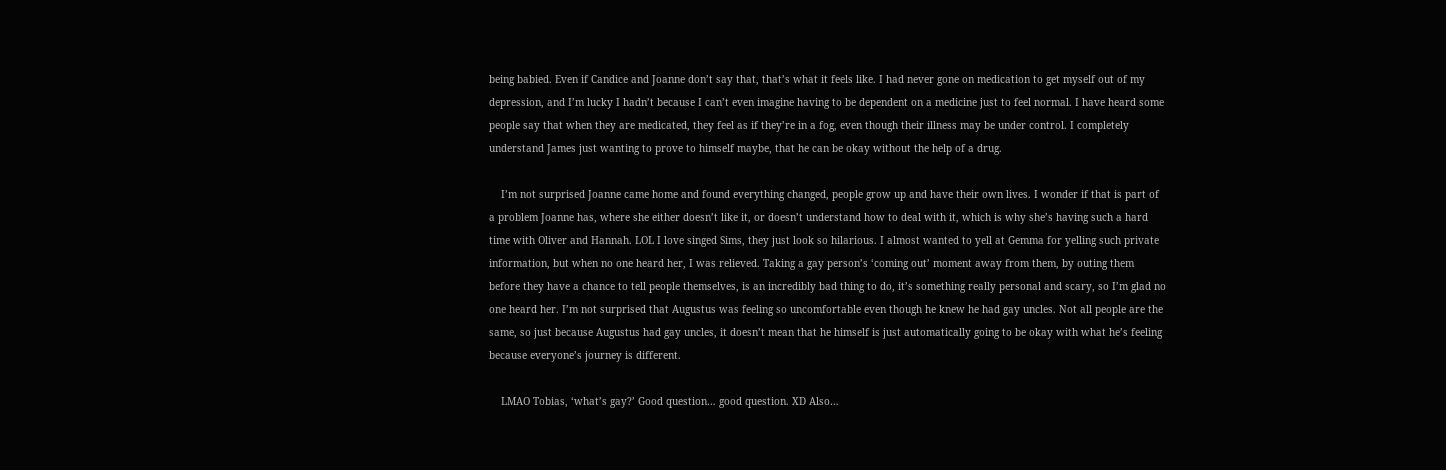being babied. Even if Candice and Joanne don’t say that, that’s what it feels like. I had never gone on medication to get myself out of my depression, and I’m lucky I hadn’t because I can’t even imagine having to be dependent on a medicine just to feel normal. I have heard some people say that when they are medicated, they feel as if they’re in a fog, even though their illness may be under control. I completely understand James just wanting to prove to himself maybe, that he can be okay without the help of a drug.

    I’m not surprised Joanne came home and found everything changed, people grow up and have their own lives. I wonder if that is part of a problem Joanne has, where she either doesn’t like it, or doesn’t understand how to deal with it, which is why she’s having such a hard time with Oliver and Hannah. LOL I love singed Sims, they just look so hilarious. I almost wanted to yell at Gemma for yelling such private information, but when no one heard her, I was relieved. Taking a gay person’s ‘coming out’ moment away from them, by outing them before they have a chance to tell people themselves, is an incredibly bad thing to do, it’s something really personal and scary, so I’m glad no one heard her. I’m not surprised that Augustus was feeling so uncomfortable even though he knew he had gay uncles. Not all people are the same, so just because Augustus had gay uncles, it doesn’t mean that he himself is just automatically going to be okay with what he’s feeling because everyone’s journey is different.

    LMAO Tobias, ‘what’s gay?’ Good question… good question. XD Also…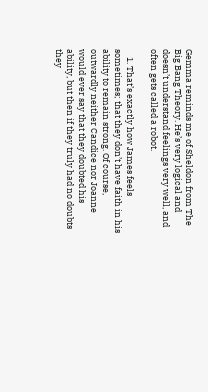Gemma reminds me of Sheldon from The Big Bang Theory. He’s very logical and doesn’t understand feelings very well, and often gets called a robot.

    1. That’s exactly how James feels sometimes; that they don’t have faith in his ability to remain strong. Of course, outwardly neither Candice nor Joanne would ever say that they doubted his ability, but then if they truly had no doubts they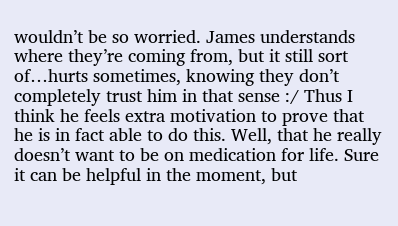wouldn’t be so worried. James understands where they’re coming from, but it still sort of…hurts sometimes, knowing they don’t completely trust him in that sense :/ Thus I think he feels extra motivation to prove that he is in fact able to do this. Well, that he really doesn’t want to be on medication for life. Sure it can be helpful in the moment, but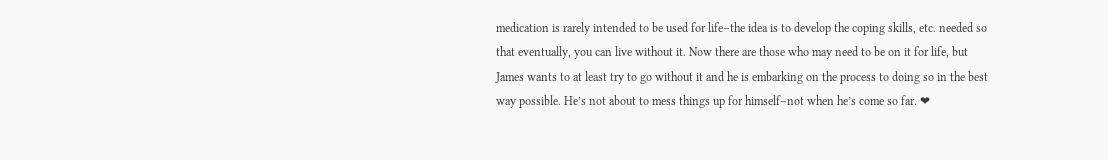medication is rarely intended to be used for life–the idea is to develop the coping skills, etc. needed so that eventually, you can live without it. Now there are those who may need to be on it for life, but James wants to at least try to go without it and he is embarking on the process to doing so in the best way possible. He’s not about to mess things up for himself–not when he’s come so far. ❤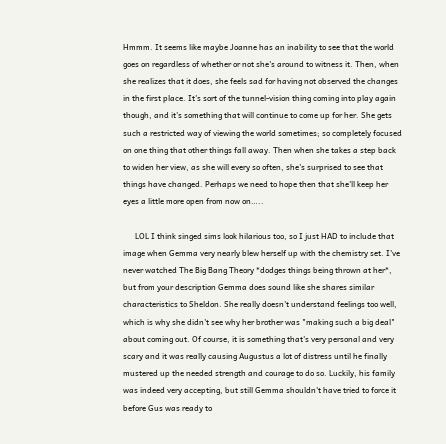Hmmm. It seems like maybe Joanne has an inability to see that the world goes on regardless of whether or not she's around to witness it. Then, when she realizes that it does, she feels sad for having not observed the changes in the first place. It's sort of the tunnel-vision thing coming into play again though, and it's something that will continue to come up for her. She gets such a restricted way of viewing the world sometimes; so completely focused on one thing that other things fall away. Then when she takes a step back to widen her view, as she will every so often, she's surprised to see that things have changed. Perhaps we need to hope then that she'll keep her eyes a little more open from now on…..

      LOL I think singed sims look hilarious too, so I just HAD to include that image when Gemma very nearly blew herself up with the chemistry set. I've never watched The Big Bang Theory *dodges things being thrown at her*, but from your description Gemma does sound like she shares similar characteristics to Sheldon. She really doesn't understand feelings too well, which is why she didn't see why her brother was "making such a big deal" about coming out. Of course, it is something that's very personal and very scary and it was really causing Augustus a lot of distress until he finally mustered up the needed strength and courage to do so. Luckily, his family was indeed very accepting, but still Gemma shouldn't have tried to force it before Gus was ready to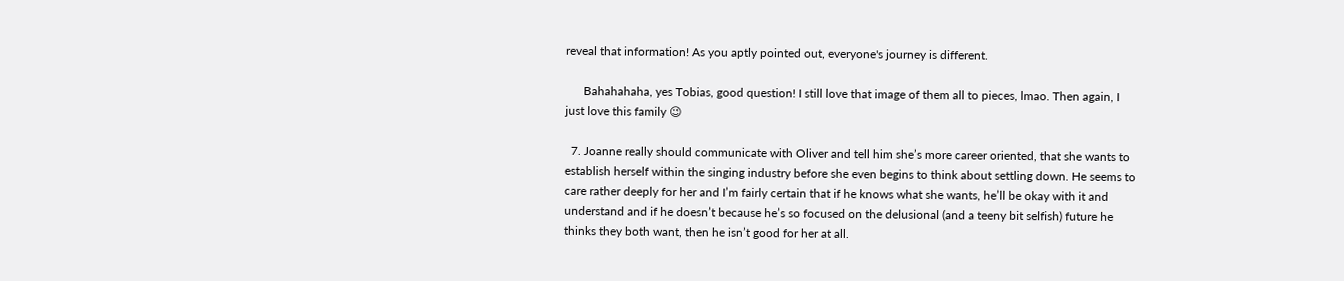reveal that information! As you aptly pointed out, everyone's journey is different.

      Bahahahaha, yes Tobias, good question! I still love that image of them all to pieces, lmao. Then again, I just love this family 😉

  7. Joanne really should communicate with Oliver and tell him she’s more career oriented, that she wants to establish herself within the singing industry before she even begins to think about settling down. He seems to care rather deeply for her and I’m fairly certain that if he knows what she wants, he’ll be okay with it and understand and if he doesn’t because he’s so focused on the delusional (and a teeny bit selfish) future he thinks they both want, then he isn’t good for her at all.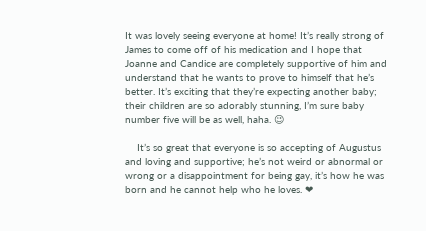It was lovely seeing everyone at home! It’s really strong of James to come off of his medication and I hope that Joanne and Candice are completely supportive of him and understand that he wants to prove to himself that he’s better. It’s exciting that they’re expecting another baby; their children are so adorably stunning, I’m sure baby number five will be as well, haha. 😉

    It’s so great that everyone is so accepting of Augustus and loving and supportive; he’s not weird or abnormal or wrong or a disappointment for being gay, it’s how he was born and he cannot help who he loves. ❤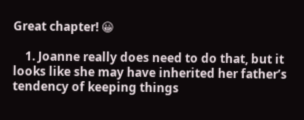Great chapter! 😀

    1. Joanne really does need to do that, but it looks like she may have inherited her father’s tendency of keeping things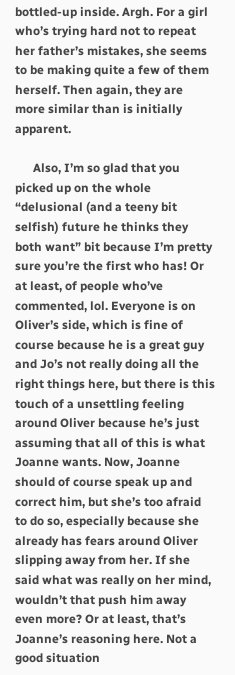bottled-up inside. Argh. For a girl who’s trying hard not to repeat her father’s mistakes, she seems to be making quite a few of them herself. Then again, they are more similar than is initially apparent.

      Also, I’m so glad that you picked up on the whole “delusional (and a teeny bit selfish) future he thinks they both want” bit because I’m pretty sure you’re the first who has! Or at least, of people who’ve commented, lol. Everyone is on Oliver’s side, which is fine of course because he is a great guy and Jo’s not really doing all the right things here, but there is this touch of a unsettling feeling around Oliver because he’s just assuming that all of this is what Joanne wants. Now, Joanne should of course speak up and correct him, but she’s too afraid to do so, especially because she already has fears around Oliver slipping away from her. If she said what was really on her mind, wouldn’t that push him away even more? Or at least, that’s Joanne’s reasoning here. Not a good situation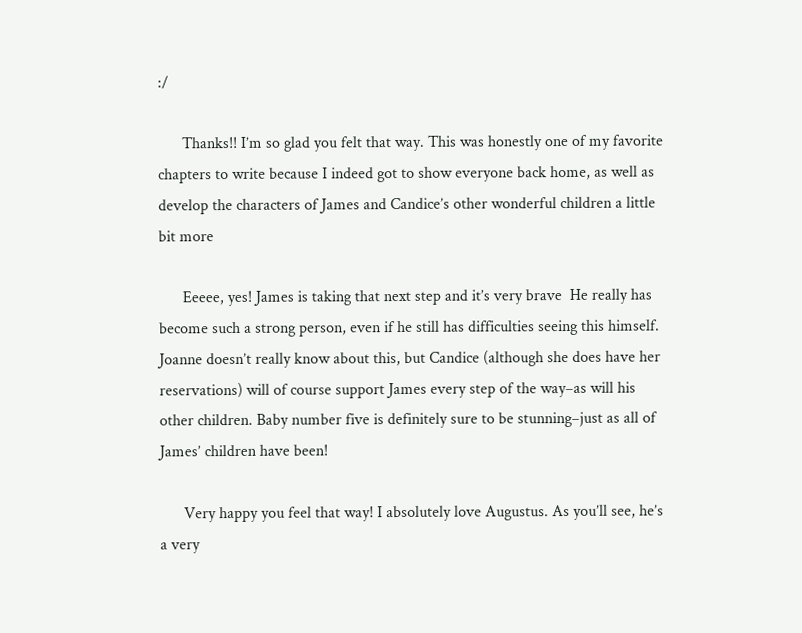:/

      Thanks!! I’m so glad you felt that way. This was honestly one of my favorite chapters to write because I indeed got to show everyone back home, as well as develop the characters of James and Candice’s other wonderful children a little bit more

      Eeeee, yes! James is taking that next step and it’s very brave  He really has become such a strong person, even if he still has difficulties seeing this himself. Joanne doesn’t really know about this, but Candice (although she does have her reservations) will of course support James every step of the way–as will his other children. Baby number five is definitely sure to be stunning–just as all of James’ children have been!

      Very happy you feel that way! I absolutely love Augustus. As you’ll see, he’s a very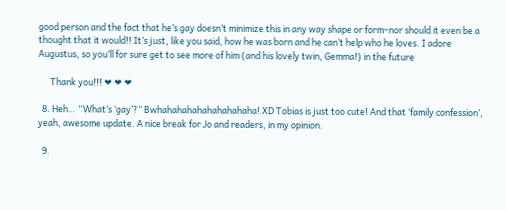good person and the fact that he’s gay doesn’t minimize this in any way shape or form–nor should it even be a thought that it would!! It’s just, like you said, how he was born and he can’t help who he loves. I adore Augustus, so you’ll for sure get to see more of him (and his lovely twin, Gemma!) in the future

      Thank you!!! ❤ ❤ ❤

  8. Heh… “What’s ‘gay’?” Bwhahahahahahahahahaha! XD Tobias is just too cute! And that ‘family confession’, yeah, awesome update. A nice break for Jo and readers, in my opinion.

  9.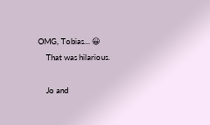OMG, Tobias… 😀
    That was hilarious.

    Jo and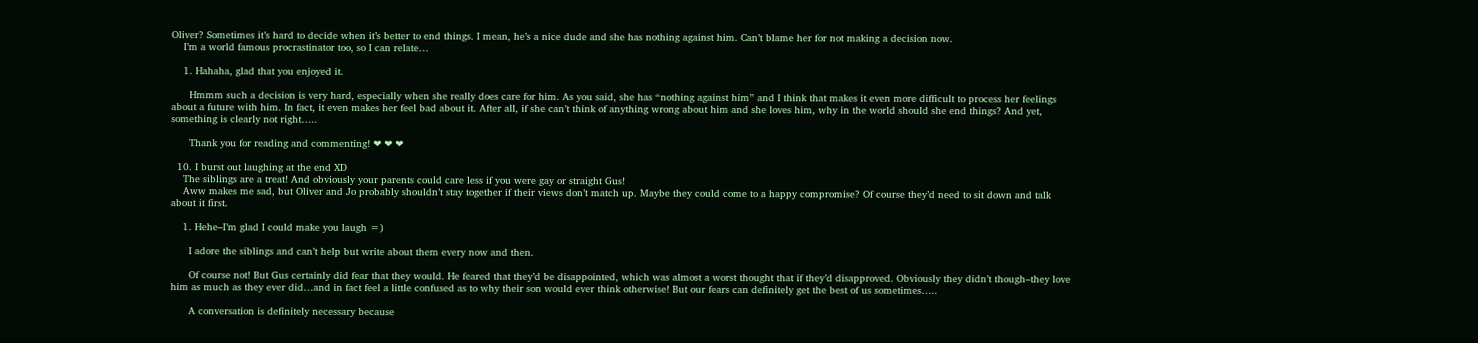Oliver? Sometimes it’s hard to decide when it’s better to end things. I mean, he’s a nice dude and she has nothing against him. Can’t blame her for not making a decision now.
    I’m a world famous procrastinator too, so I can relate…

    1. Hahaha, glad that you enjoyed it.

      Hmmm such a decision is very hard, especially when she really does care for him. As you said, she has “nothing against him” and I think that makes it even more difficult to process her feelings about a future with him. In fact, it even makes her feel bad about it. After all, if she can’t think of anything wrong about him and she loves him, why in the world should she end things? And yet, something is clearly not right…..

      Thank you for reading and commenting! ❤ ❤ ❤

  10. I burst out laughing at the end XD
    The siblings are a treat! And obviously your parents could care less if you were gay or straight Gus!
    Aww makes me sad, but Oliver and Jo probably shouldn’t stay together if their views don’t match up. Maybe they could come to a happy compromise? Of course they’d need to sit down and talk about it first.

    1. Hehe–I’m glad I could make you laugh =)

      I adore the siblings and can’t help but write about them every now and then.

      Of course not! But Gus certainly did fear that they would. He feared that they’d be disappointed, which was almost a worst thought that if they’d disapproved. Obviously they didn’t though–they love him as much as they ever did…and in fact feel a little confused as to why their son would ever think otherwise! But our fears can definitely get the best of us sometimes…..

      A conversation is definitely necessary because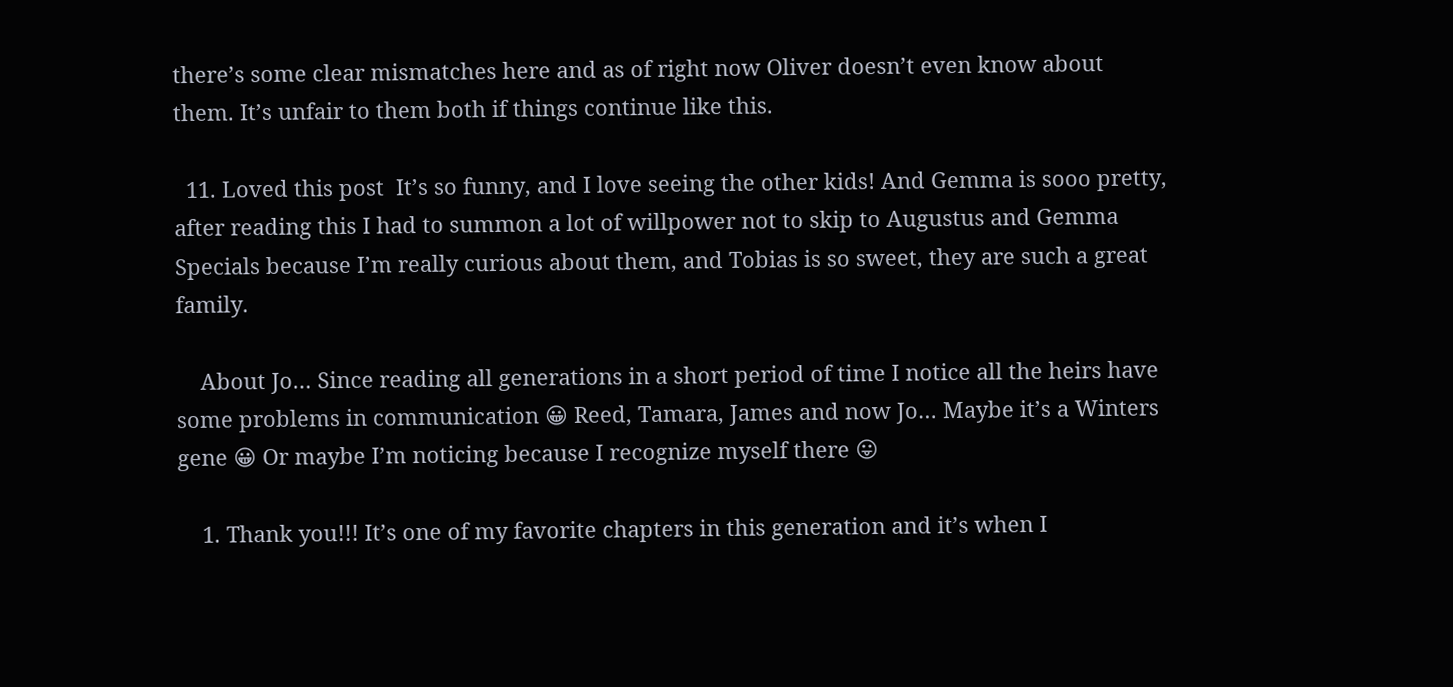there’s some clear mismatches here and as of right now Oliver doesn’t even know about them. It’s unfair to them both if things continue like this.

  11. Loved this post  It’s so funny, and I love seeing the other kids! And Gemma is sooo pretty, after reading this I had to summon a lot of willpower not to skip to Augustus and Gemma Specials because I’m really curious about them, and Tobias is so sweet, they are such a great family.

    About Jo… Since reading all generations in a short period of time I notice all the heirs have some problems in communication 😀 Reed, Tamara, James and now Jo… Maybe it’s a Winters gene 😀 Or maybe I’m noticing because I recognize myself there 😛

    1. Thank you!!! It’s one of my favorite chapters in this generation and it’s when I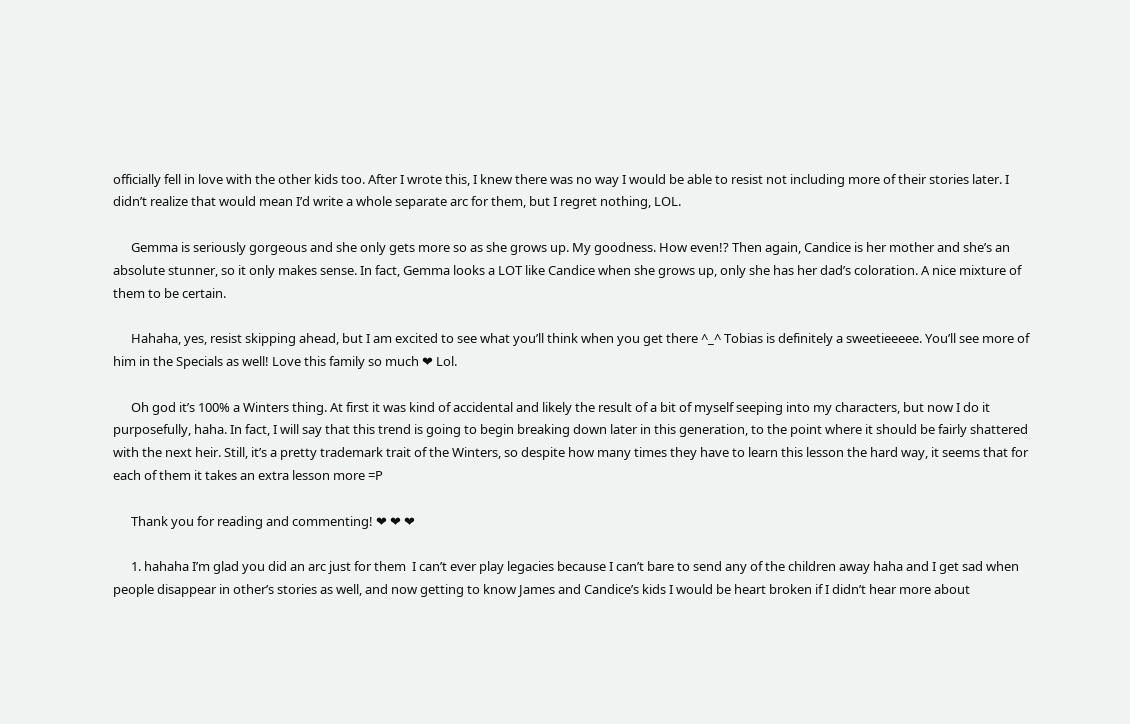officially fell in love with the other kids too. After I wrote this, I knew there was no way I would be able to resist not including more of their stories later. I didn’t realize that would mean I’d write a whole separate arc for them, but I regret nothing, LOL.

      Gemma is seriously gorgeous and she only gets more so as she grows up. My goodness. How even!? Then again, Candice is her mother and she’s an absolute stunner, so it only makes sense. In fact, Gemma looks a LOT like Candice when she grows up, only she has her dad’s coloration. A nice mixture of them to be certain.

      Hahaha, yes, resist skipping ahead, but I am excited to see what you’ll think when you get there ^_^ Tobias is definitely a sweetieeeee. You’ll see more of him in the Specials as well! Love this family so much ❤ Lol.

      Oh god it’s 100% a Winters thing. At first it was kind of accidental and likely the result of a bit of myself seeping into my characters, but now I do it purposefully, haha. In fact, I will say that this trend is going to begin breaking down later in this generation, to the point where it should be fairly shattered with the next heir. Still, it’s a pretty trademark trait of the Winters, so despite how many times they have to learn this lesson the hard way, it seems that for each of them it takes an extra lesson more =P

      Thank you for reading and commenting! ❤ ❤ ❤

      1. hahaha I’m glad you did an arc just for them  I can’t ever play legacies because I can’t bare to send any of the children away haha and I get sad when people disappear in other’s stories as well, and now getting to know James and Candice’s kids I would be heart broken if I didn’t hear more about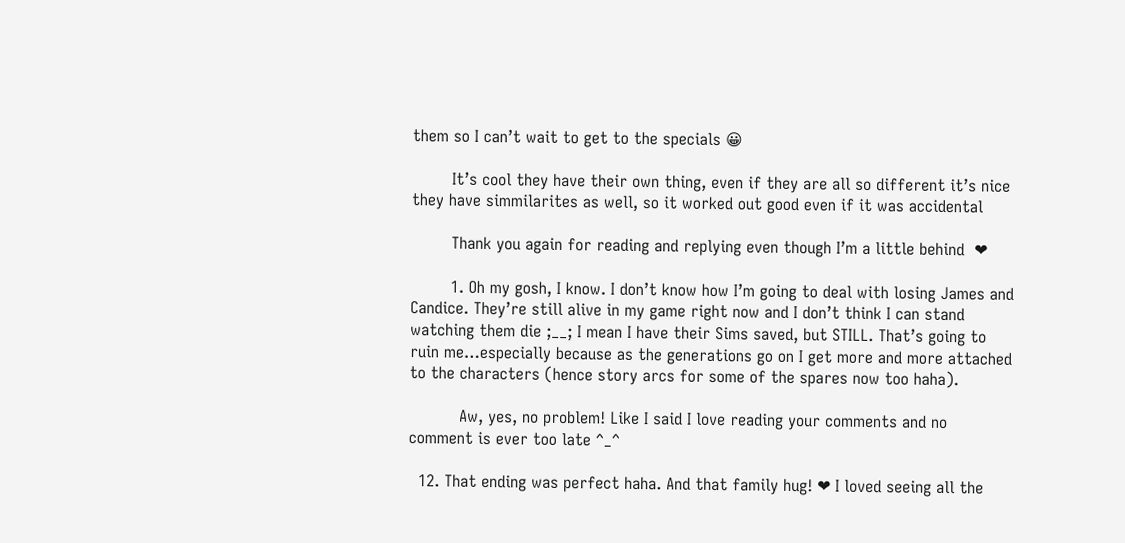them so I can’t wait to get to the specials 😀

        It’s cool they have their own thing, even if they are all so different it’s nice they have simmilarites as well, so it worked out good even if it was accidental

        Thank you again for reading and replying even though I’m a little behind  ❤

        1. Oh my gosh, I know. I don’t know how I’m going to deal with losing James and Candice. They’re still alive in my game right now and I don’t think I can stand watching them die ;__; I mean I have their Sims saved, but STILL. That’s going to ruin me…especially because as the generations go on I get more and more attached to the characters (hence story arcs for some of the spares now too haha).

          Aw, yes, no problem! Like I said I love reading your comments and no comment is ever too late ^_^

  12. That ending was perfect haha. And that family hug! ❤ I loved seeing all the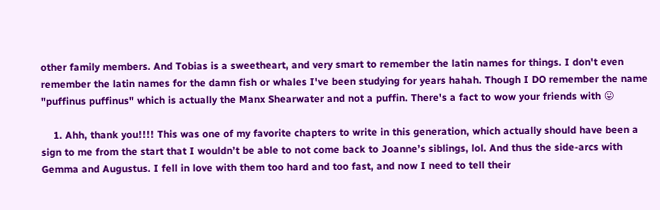other family members. And Tobias is a sweetheart, and very smart to remember the latin names for things. I don't even remember the latin names for the damn fish or whales I've been studying for years hahah. Though I DO remember the name "puffinus puffinus" which is actually the Manx Shearwater and not a puffin. There's a fact to wow your friends with 😛

    1. Ahh, thank you!!!! This was one of my favorite chapters to write in this generation, which actually should have been a sign to me from the start that I wouldn’t be able to not come back to Joanne’s siblings, lol. And thus the side-arcs with Gemma and Augustus. I fell in love with them too hard and too fast, and now I need to tell their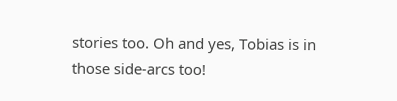stories too. Oh and yes, Tobias is in those side-arcs too!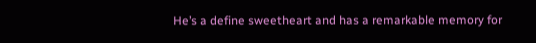He’s a define sweetheart and has a remarkable memory for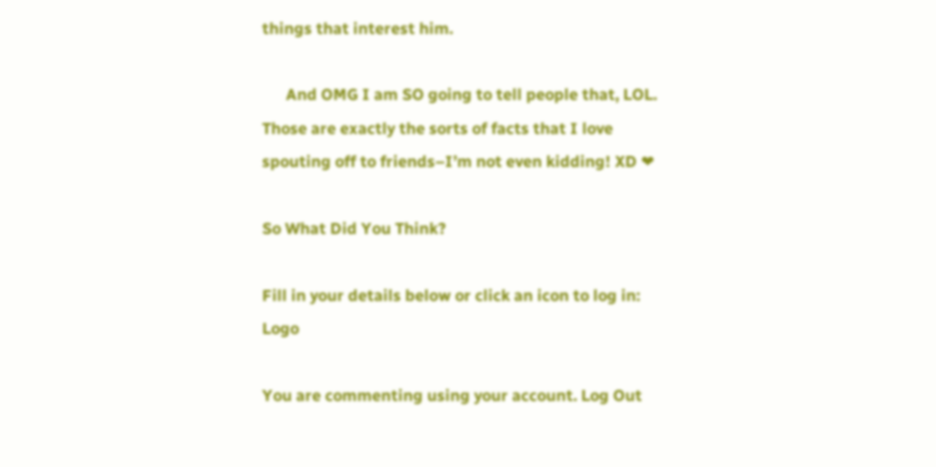things that interest him.

      And OMG I am SO going to tell people that, LOL. Those are exactly the sorts of facts that I love spouting off to friends–I’m not even kidding! XD ❤

So What Did You Think?

Fill in your details below or click an icon to log in: Logo

You are commenting using your account. Log Out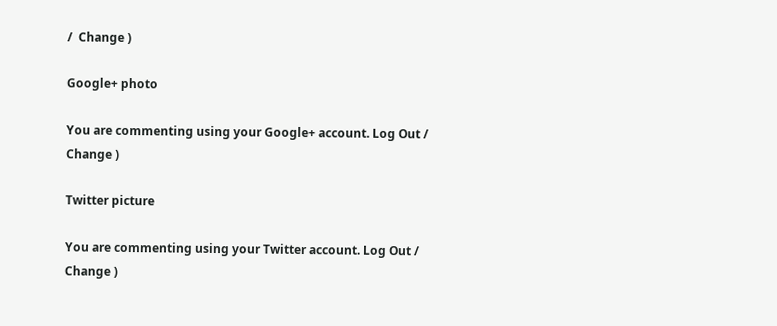/  Change )

Google+ photo

You are commenting using your Google+ account. Log Out /  Change )

Twitter picture

You are commenting using your Twitter account. Log Out /  Change )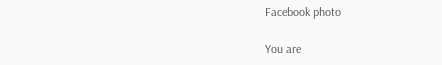Facebook photo

You are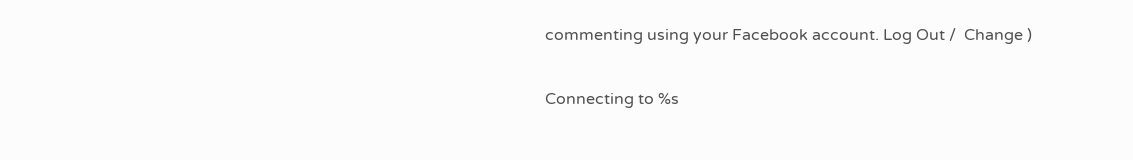commenting using your Facebook account. Log Out /  Change )

Connecting to %s